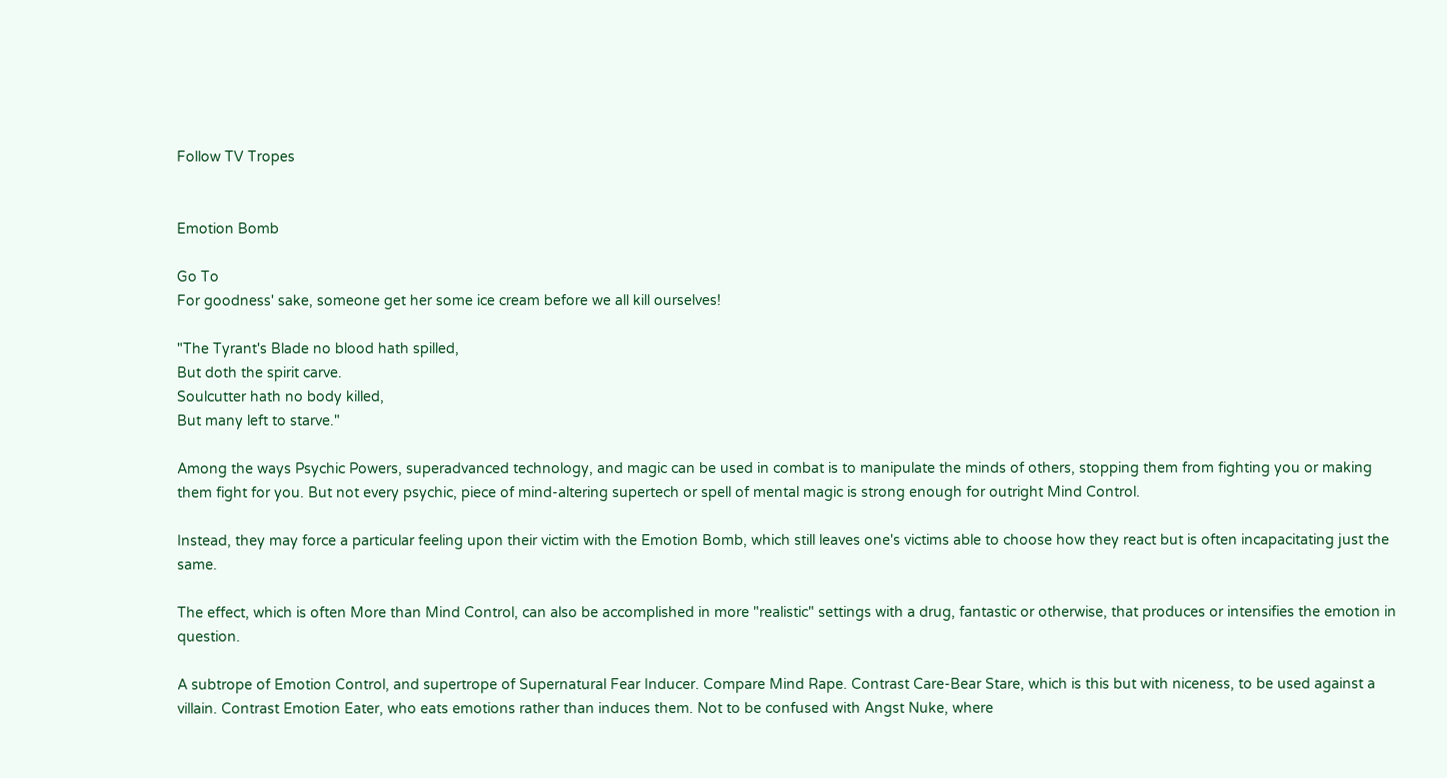Follow TV Tropes


Emotion Bomb

Go To
For goodness' sake, someone get her some ice cream before we all kill ourselves!

"The Tyrant's Blade no blood hath spilled,
But doth the spirit carve.
Soulcutter hath no body killed,
But many left to starve."

Among the ways Psychic Powers, superadvanced technology, and magic can be used in combat is to manipulate the minds of others, stopping them from fighting you or making them fight for you. But not every psychic, piece of mind-altering supertech or spell of mental magic is strong enough for outright Mind Control.

Instead, they may force a particular feeling upon their victim with the Emotion Bomb, which still leaves one's victims able to choose how they react but is often incapacitating just the same.

The effect, which is often More than Mind Control, can also be accomplished in more "realistic" settings with a drug, fantastic or otherwise, that produces or intensifies the emotion in question.

A subtrope of Emotion Control, and supertrope of Supernatural Fear Inducer. Compare Mind Rape. Contrast Care-Bear Stare, which is this but with niceness, to be used against a villain. Contrast Emotion Eater, who eats emotions rather than induces them. Not to be confused with Angst Nuke, where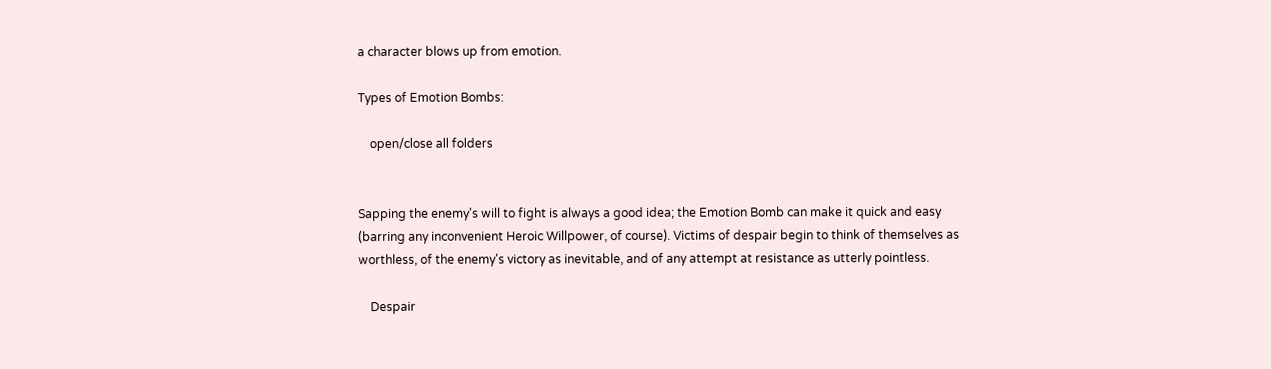a character blows up from emotion.

Types of Emotion Bombs:

    open/close all folders


Sapping the enemy's will to fight is always a good idea; the Emotion Bomb can make it quick and easy (barring any inconvenient Heroic Willpower, of course). Victims of despair begin to think of themselves as worthless, of the enemy's victory as inevitable, and of any attempt at resistance as utterly pointless.

    Despair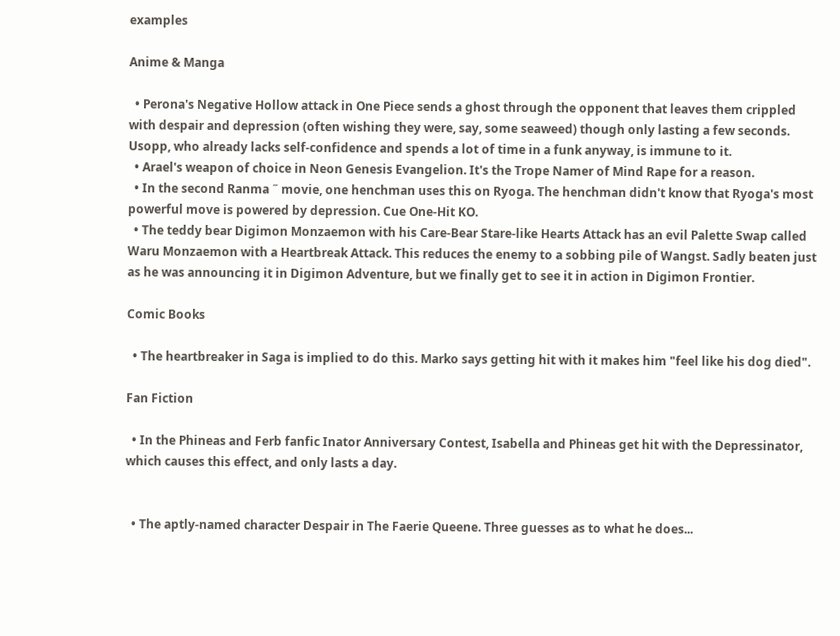examples

Anime & Manga

  • Perona's Negative Hollow attack in One Piece sends a ghost through the opponent that leaves them crippled with despair and depression (often wishing they were, say, some seaweed) though only lasting a few seconds. Usopp, who already lacks self-confidence and spends a lot of time in a funk anyway, is immune to it.
  • Arael's weapon of choice in Neon Genesis Evangelion. It's the Trope Namer of Mind Rape for a reason.
  • In the second Ranma ˝ movie, one henchman uses this on Ryoga. The henchman didn't know that Ryoga's most powerful move is powered by depression. Cue One-Hit KO.
  • The teddy bear Digimon Monzaemon with his Care-Bear Stare-like Hearts Attack has an evil Palette Swap called Waru Monzaemon with a Heartbreak Attack. This reduces the enemy to a sobbing pile of Wangst. Sadly beaten just as he was announcing it in Digimon Adventure, but we finally get to see it in action in Digimon Frontier.

Comic Books

  • The heartbreaker in Saga is implied to do this. Marko says getting hit with it makes him "feel like his dog died".

Fan Fiction

  • In the Phineas and Ferb fanfic Inator Anniversary Contest, Isabella and Phineas get hit with the Depressinator, which causes this effect, and only lasts a day.


  • The aptly-named character Despair in The Faerie Queene. Three guesses as to what he does...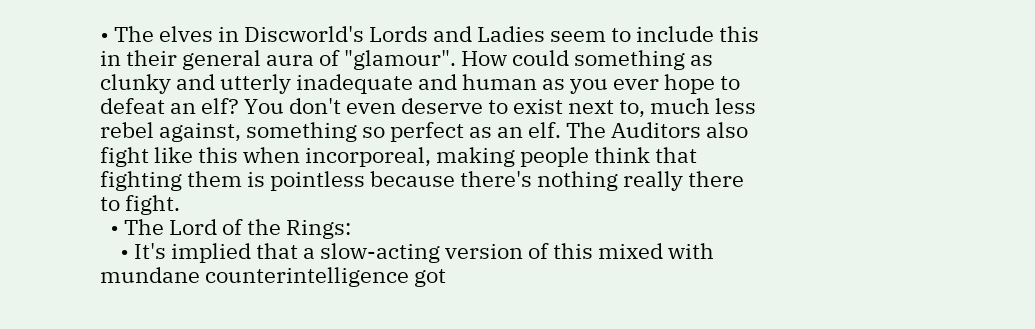• The elves in Discworld's Lords and Ladies seem to include this in their general aura of "glamour". How could something as clunky and utterly inadequate and human as you ever hope to defeat an elf? You don't even deserve to exist next to, much less rebel against, something so perfect as an elf. The Auditors also fight like this when incorporeal, making people think that fighting them is pointless because there's nothing really there to fight.
  • The Lord of the Rings:
    • It's implied that a slow-acting version of this mixed with mundane counterintelligence got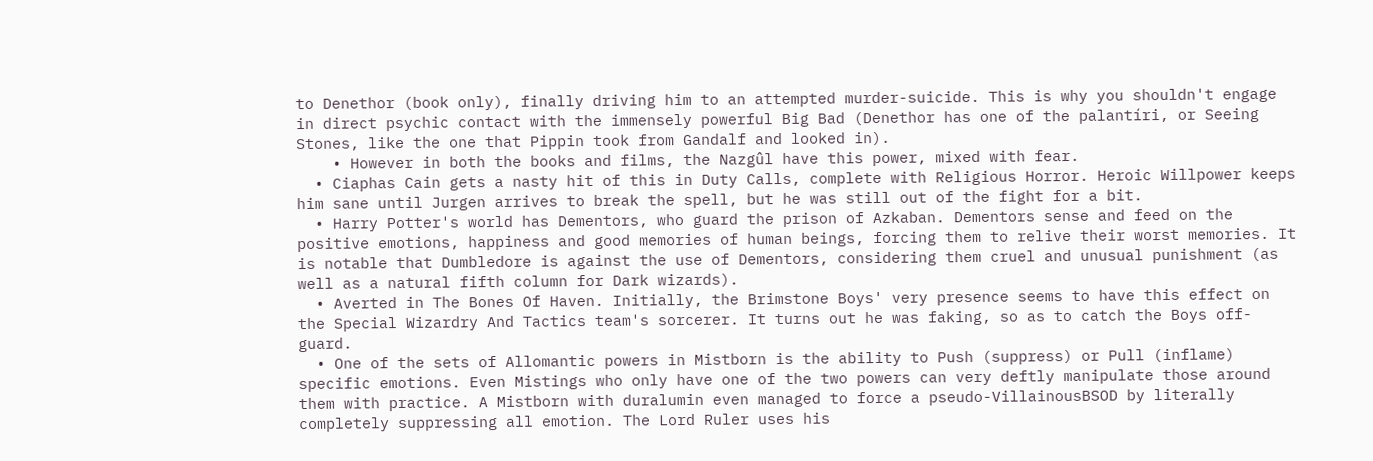to Denethor (book only), finally driving him to an attempted murder-suicide. This is why you shouldn't engage in direct psychic contact with the immensely powerful Big Bad (Denethor has one of the palantíri, or Seeing Stones, like the one that Pippin took from Gandalf and looked in).
    • However in both the books and films, the Nazgûl have this power, mixed with fear.
  • Ciaphas Cain gets a nasty hit of this in Duty Calls, complete with Religious Horror. Heroic Willpower keeps him sane until Jurgen arrives to break the spell, but he was still out of the fight for a bit.
  • Harry Potter's world has Dementors, who guard the prison of Azkaban. Dementors sense and feed on the positive emotions, happiness and good memories of human beings, forcing them to relive their worst memories. It is notable that Dumbledore is against the use of Dementors, considering them cruel and unusual punishment (as well as a natural fifth column for Dark wizards).
  • Averted in The Bones Of Haven. Initially, the Brimstone Boys' very presence seems to have this effect on the Special Wizardry And Tactics team's sorcerer. It turns out he was faking, so as to catch the Boys off-guard.
  • One of the sets of Allomantic powers in Mistborn is the ability to Push (suppress) or Pull (inflame) specific emotions. Even Mistings who only have one of the two powers can very deftly manipulate those around them with practice. A Mistborn with duralumin even managed to force a pseudo-VillainousBSOD by literally completely suppressing all emotion. The Lord Ruler uses his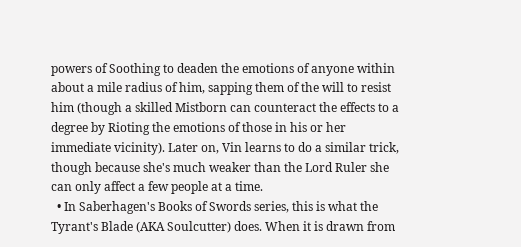powers of Soothing to deaden the emotions of anyone within about a mile radius of him, sapping them of the will to resist him (though a skilled Mistborn can counteract the effects to a degree by Rioting the emotions of those in his or her immediate vicinity). Later on, Vin learns to do a similar trick, though because she's much weaker than the Lord Ruler she can only affect a few people at a time.
  • In Saberhagen's Books of Swords series, this is what the Tyrant's Blade (AKA Soulcutter) does. When it is drawn from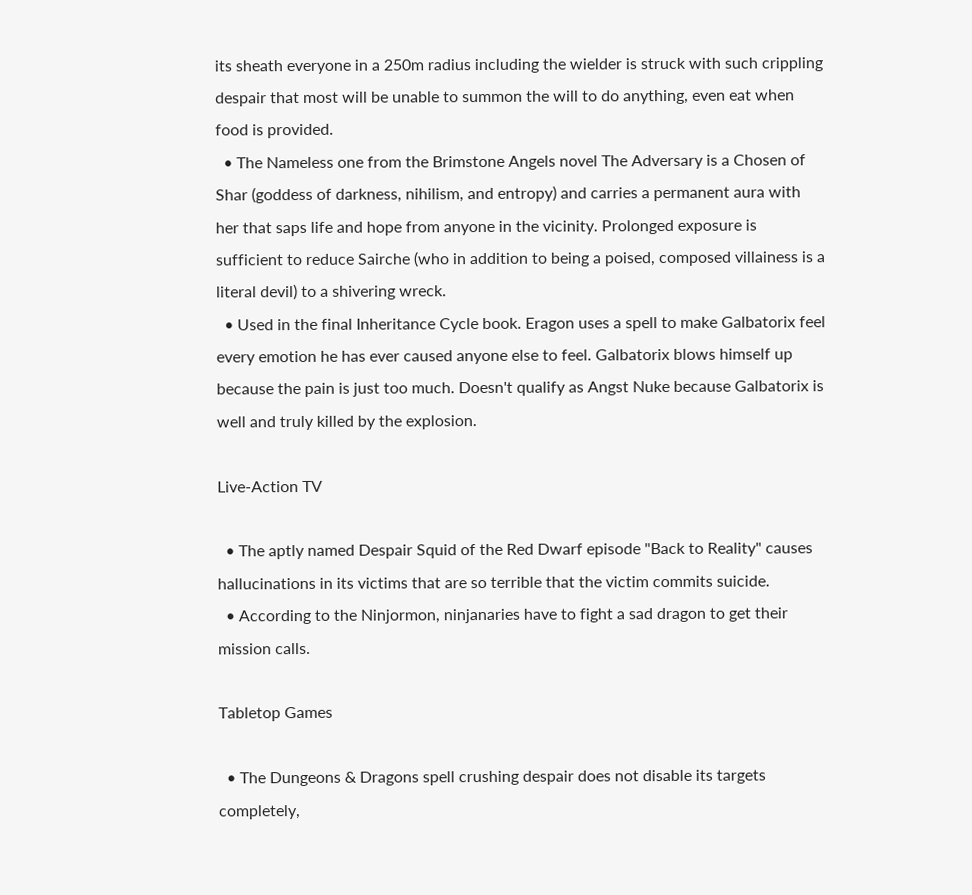its sheath everyone in a 250m radius including the wielder is struck with such crippling despair that most will be unable to summon the will to do anything, even eat when food is provided.
  • The Nameless one from the Brimstone Angels novel The Adversary is a Chosen of Shar (goddess of darkness, nihilism, and entropy) and carries a permanent aura with her that saps life and hope from anyone in the vicinity. Prolonged exposure is sufficient to reduce Sairche (who in addition to being a poised, composed villainess is a literal devil) to a shivering wreck.
  • Used in the final Inheritance Cycle book. Eragon uses a spell to make Galbatorix feel every emotion he has ever caused anyone else to feel. Galbatorix blows himself up because the pain is just too much. Doesn't qualify as Angst Nuke because Galbatorix is well and truly killed by the explosion.

Live-Action TV

  • The aptly named Despair Squid of the Red Dwarf episode "Back to Reality" causes hallucinations in its victims that are so terrible that the victim commits suicide.
  • According to the Ninjormon, ninjanaries have to fight a sad dragon to get their mission calls.

Tabletop Games

  • The Dungeons & Dragons spell crushing despair does not disable its targets completely,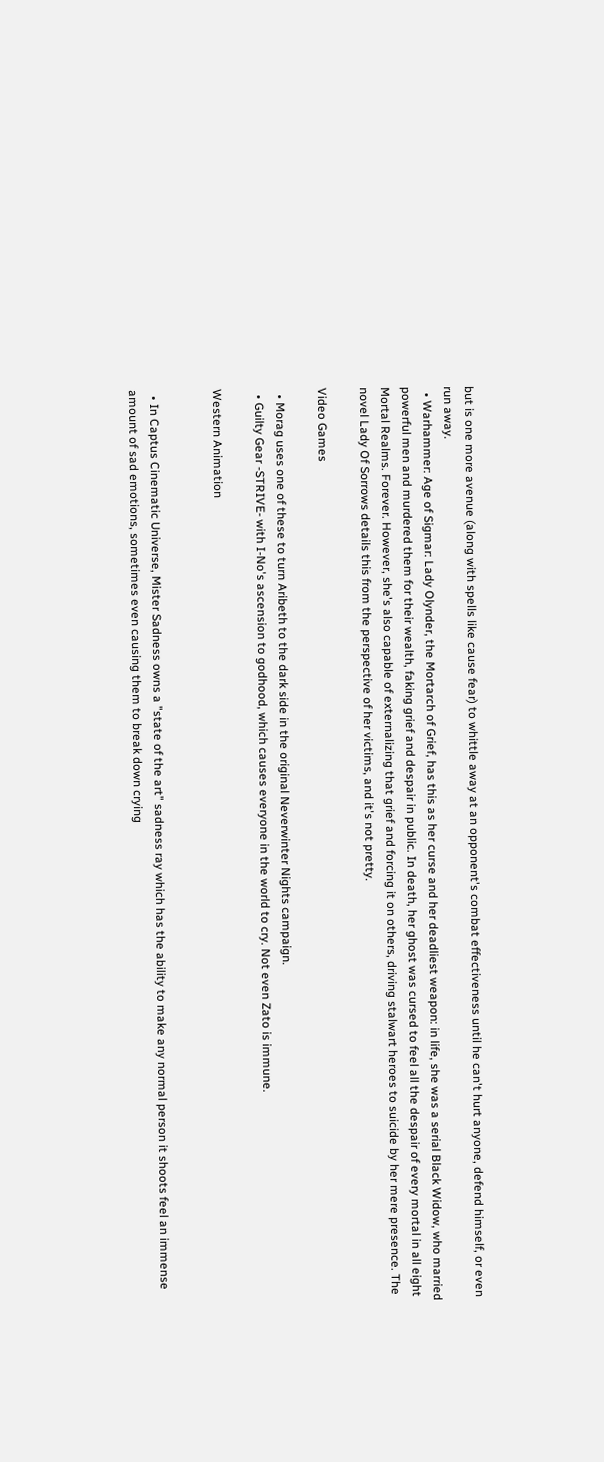but is one more avenue (along with spells like cause fear) to whittle away at an opponent's combat effectiveness until he can't hurt anyone, defend himself, or even run away.
  • Warhammer: Age of Sigmar: Lady Olynder, the Mortarch of Grief, has this as her curse and her deadliest weapon: in life, she was a serial Black Widow, who married powerful men and murdered them for their wealth, faking grief and despair in public. In death, her ghost was cursed to feel all the despair of every mortal in all eight Mortal Realms. Forever. However, she's also capable of externalizing that grief and forcing it on others, driving stalwart heroes to suicide by her mere presence. The novel Lady Of Sorrows details this from the perspective of her victims, and it's not pretty.

Video Games

  • Morag uses one of these to turn Aribeth to the dark side in the original Neverwinter Nights campaign.
  • Guilty Gear -STRIVE- with I-No's ascension to godhood, which causes everyone in the world to cry. Not even Zato is immune.

Western Animation


  • In Captus Cinematic Universe, Mister Sadness owns a "state of the art" sadness ray which has the ability to make any normal person it shoots feel an immense amount of sad emotions, sometimes even causing them to break down crying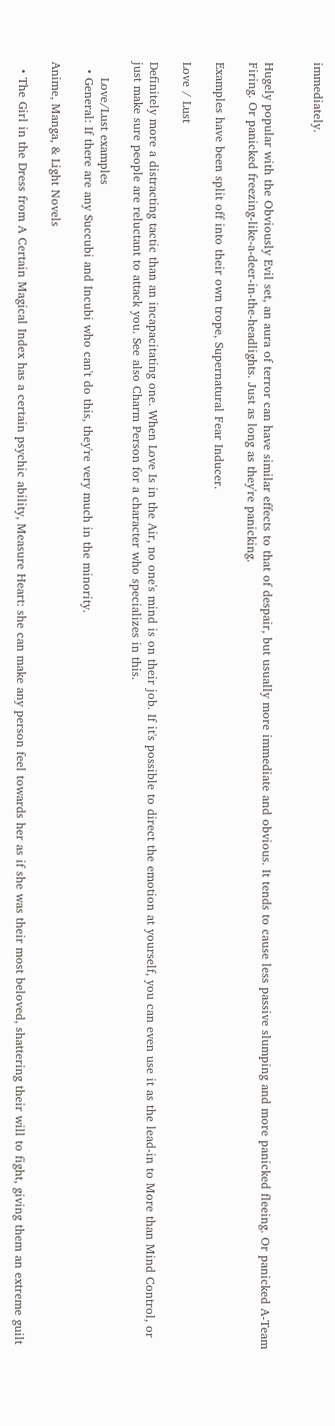immediately.


Hugely popular with the Obviously Evil set, an aura of terror can have similar effects to that of despair, but usually more immediate and obvious. It tends to cause less passive slumping and more panicked fleeing. Or panicked A-Team Firing. Or panicked freezing-like-a-deer-in-the-headlights. Just as long as they're panicking.

Examples have been split off into their own trope, Supernatural Fear Inducer.

Love / Lust

Definitely more a distracting tactic than an incapacitating one. When Love Is in the Air, no one's mind is on their job. If it's possible to direct the emotion at yourself, you can even use it as the lead-in to More than Mind Control, or just make sure people are reluctant to attack you. See also Charm Person for a character who specializes in this.

    Love/Lust examples
  • General: If there are any Succubi and Incubi who can't do this, they're very much in the minority.

Anime, Manga, & Light Novels

  • The Girl in the Dress from A Certain Magical Index has a certain psychic ability, Measure Heart: she can make any person feel towards her as if she was their most beloved, shattering their will to fight, giving them an extreme guilt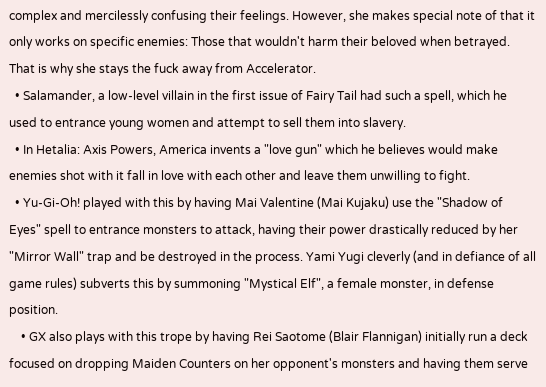complex and mercilessly confusing their feelings. However, she makes special note of that it only works on specific enemies: Those that wouldn't harm their beloved when betrayed. That is why she stays the fuck away from Accelerator.
  • Salamander, a low-level villain in the first issue of Fairy Tail had such a spell, which he used to entrance young women and attempt to sell them into slavery.
  • In Hetalia: Axis Powers, America invents a "love gun" which he believes would make enemies shot with it fall in love with each other and leave them unwilling to fight.
  • Yu-Gi-Oh! played with this by having Mai Valentine (Mai Kujaku) use the "Shadow of Eyes" spell to entrance monsters to attack, having their power drastically reduced by her "Mirror Wall" trap and be destroyed in the process. Yami Yugi cleverly (and in defiance of all game rules) subverts this by summoning "Mystical Elf", a female monster, in defense position.
    • GX also plays with this trope by having Rei Saotome (Blair Flannigan) initially run a deck focused on dropping Maiden Counters on her opponent's monsters and having them serve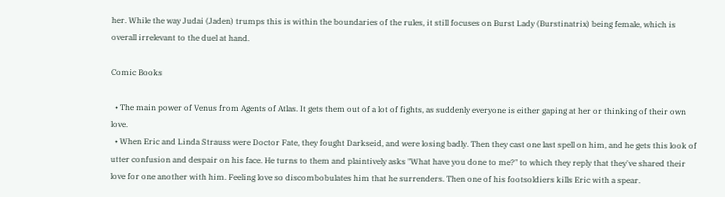her. While the way Judai (Jaden) trumps this is within the boundaries of the rules, it still focuses on Burst Lady (Burstinatrix) being female, which is overall irrelevant to the duel at hand.

Comic Books

  • The main power of Venus from Agents of Atlas. It gets them out of a lot of fights, as suddenly everyone is either gaping at her or thinking of their own love.
  • When Eric and Linda Strauss were Doctor Fate, they fought Darkseid, and were losing badly. Then they cast one last spell on him, and he gets this look of utter confusion and despair on his face. He turns to them and plaintively asks "What have you done to me?" to which they reply that they've shared their love for one another with him. Feeling love so discombobulates him that he surrenders. Then one of his footsoldiers kills Eric with a spear.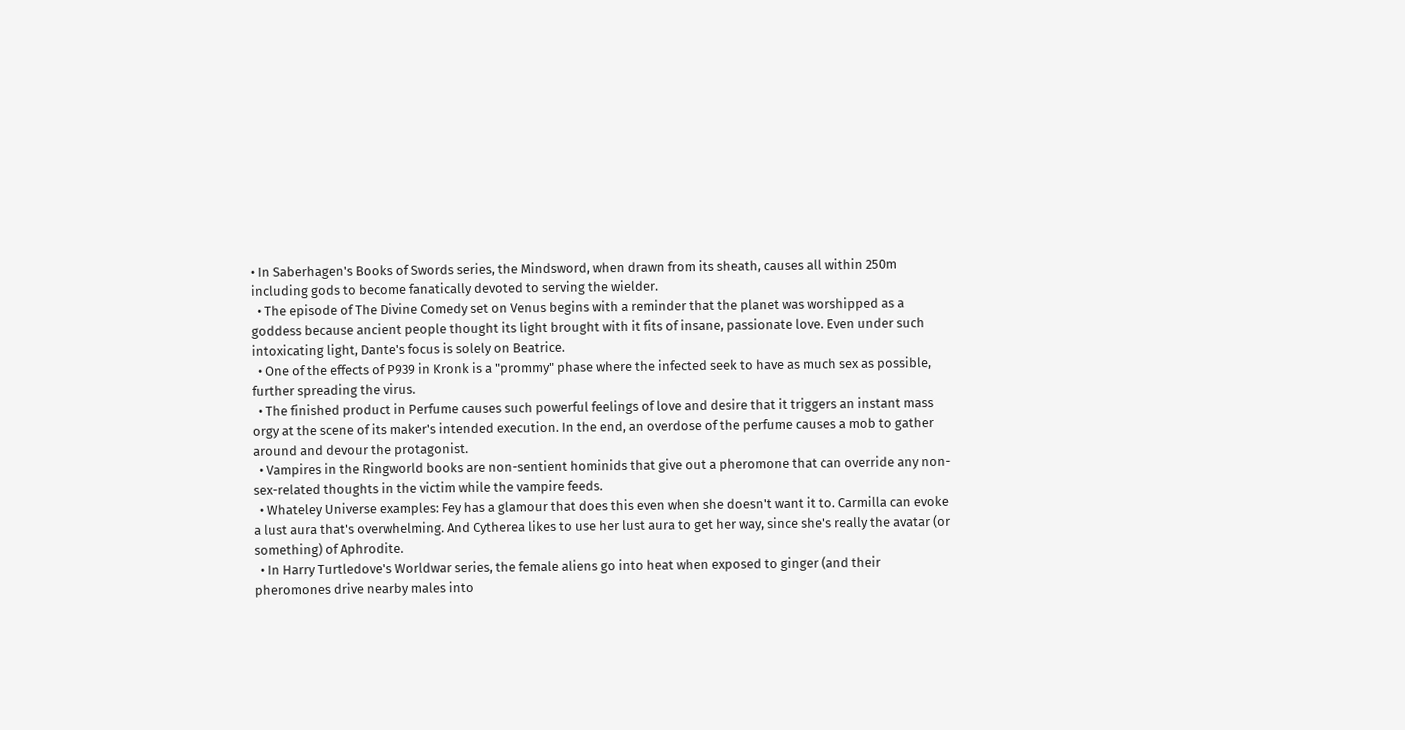• In Saberhagen's Books of Swords series, the Mindsword, when drawn from its sheath, causes all within 250m including gods to become fanatically devoted to serving the wielder.
  • The episode of The Divine Comedy set on Venus begins with a reminder that the planet was worshipped as a goddess because ancient people thought its light brought with it fits of insane, passionate love. Even under such intoxicating light, Dante's focus is solely on Beatrice.
  • One of the effects of P939 in Kronk is a "prommy" phase where the infected seek to have as much sex as possible, further spreading the virus.
  • The finished product in Perfume causes such powerful feelings of love and desire that it triggers an instant mass orgy at the scene of its maker's intended execution. In the end, an overdose of the perfume causes a mob to gather around and devour the protagonist.
  • Vampires in the Ringworld books are non-sentient hominids that give out a pheromone that can override any non-sex-related thoughts in the victim while the vampire feeds.
  • Whateley Universe examples: Fey has a glamour that does this even when she doesn't want it to. Carmilla can evoke a lust aura that's overwhelming. And Cytherea likes to use her lust aura to get her way, since she's really the avatar (or something) of Aphrodite.
  • In Harry Turtledove's Worldwar series, the female aliens go into heat when exposed to ginger (and their pheromones drive nearby males into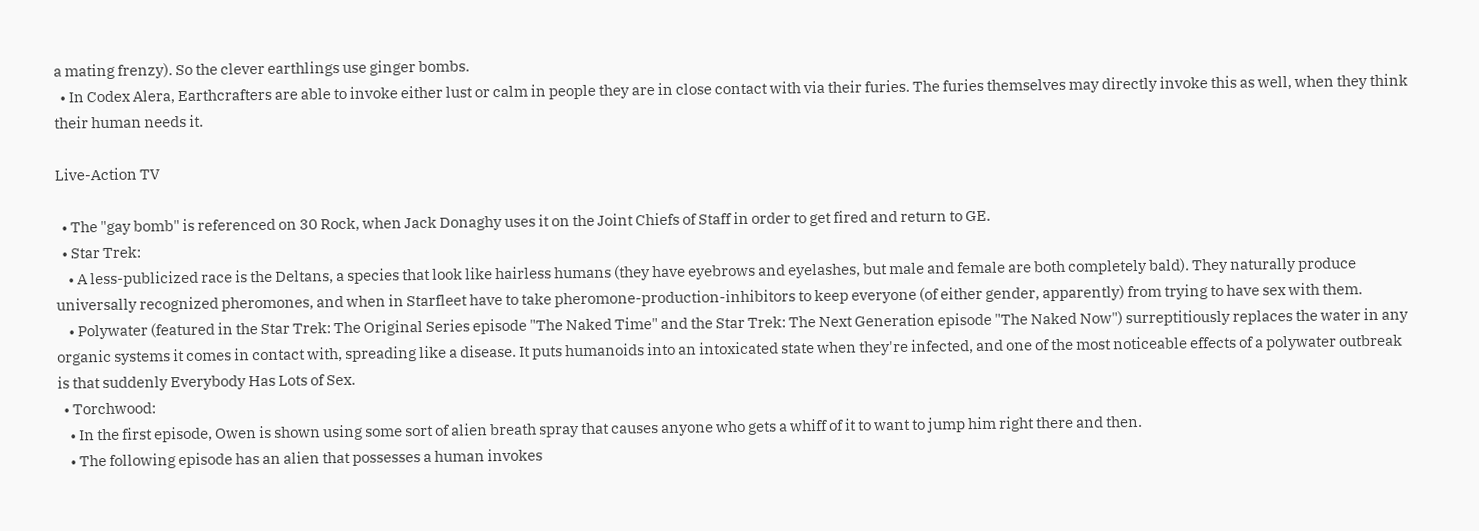a mating frenzy). So the clever earthlings use ginger bombs.
  • In Codex Alera, Earthcrafters are able to invoke either lust or calm in people they are in close contact with via their furies. The furies themselves may directly invoke this as well, when they think their human needs it.

Live-Action TV

  • The "gay bomb" is referenced on 30 Rock, when Jack Donaghy uses it on the Joint Chiefs of Staff in order to get fired and return to GE.
  • Star Trek:
    • A less-publicized race is the Deltans, a species that look like hairless humans (they have eyebrows and eyelashes, but male and female are both completely bald). They naturally produce universally recognized pheromones, and when in Starfleet have to take pheromone-production-inhibitors to keep everyone (of either gender, apparently) from trying to have sex with them.
    • Polywater (featured in the Star Trek: The Original Series episode "The Naked Time" and the Star Trek: The Next Generation episode "The Naked Now") surreptitiously replaces the water in any organic systems it comes in contact with, spreading like a disease. It puts humanoids into an intoxicated state when they're infected, and one of the most noticeable effects of a polywater outbreak is that suddenly Everybody Has Lots of Sex.
  • Torchwood:
    • In the first episode, Owen is shown using some sort of alien breath spray that causes anyone who gets a whiff of it to want to jump him right there and then.
    • The following episode has an alien that possesses a human invokes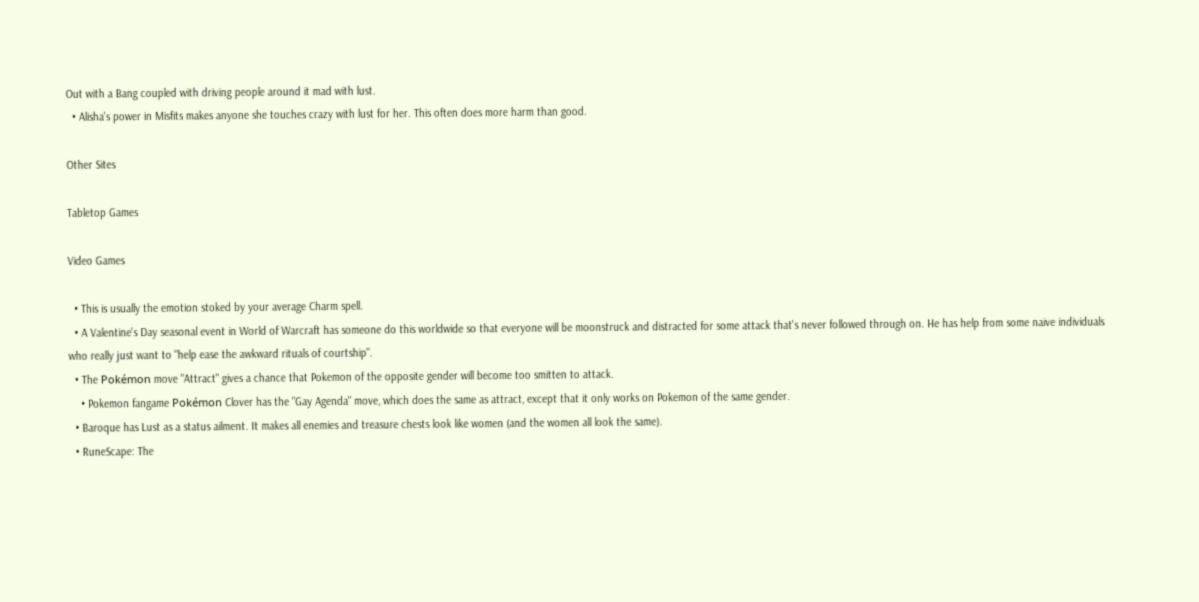Out with a Bang coupled with driving people around it mad with lust.
  • Alisha's power in Misfits makes anyone she touches crazy with lust for her. This often does more harm than good.

Other Sites

Tabletop Games

Video Games

  • This is usually the emotion stoked by your average Charm spell.
  • A Valentine's Day seasonal event in World of Warcraft has someone do this worldwide so that everyone will be moonstruck and distracted for some attack that's never followed through on. He has help from some naive individuals who really just want to "help ease the awkward rituals of courtship".
  • The Pokémon move "Attract" gives a chance that Pokemon of the opposite gender will become too smitten to attack.
    • Pokemon fangame Pokémon Clover has the "Gay Agenda" move, which does the same as attract, except that it only works on Pokemon of the same gender.
  • Baroque has Lust as a status ailment. It makes all enemies and treasure chests look like women (and the women all look the same).
  • RuneScape: The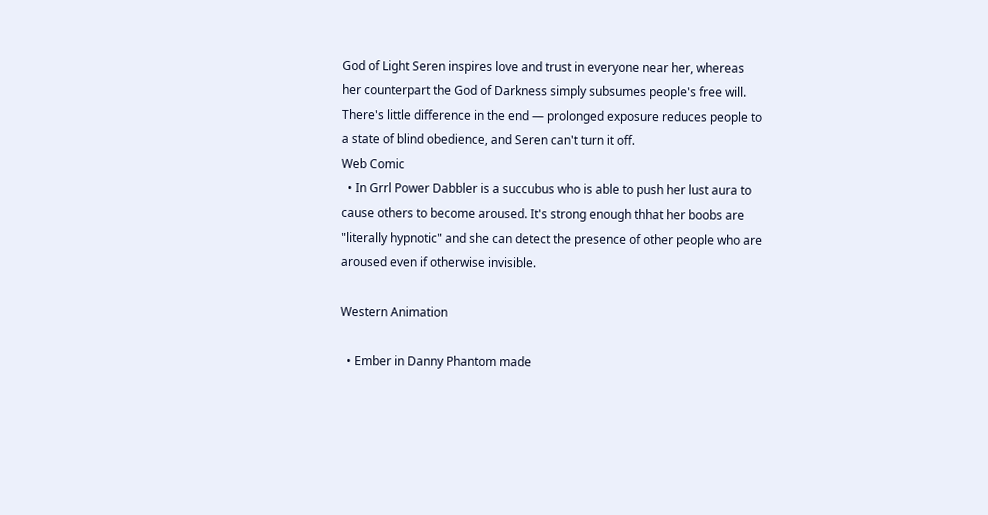God of Light Seren inspires love and trust in everyone near her, whereas her counterpart the God of Darkness simply subsumes people's free will. There's little difference in the end — prolonged exposure reduces people to a state of blind obedience, and Seren can't turn it off.
Web Comic
  • In Grrl Power Dabbler is a succubus who is able to push her lust aura to cause others to become aroused. It's strong enough thhat her boobs are "literally hypnotic" and she can detect the presence of other people who are aroused even if otherwise invisible.

Western Animation

  • Ember in Danny Phantom made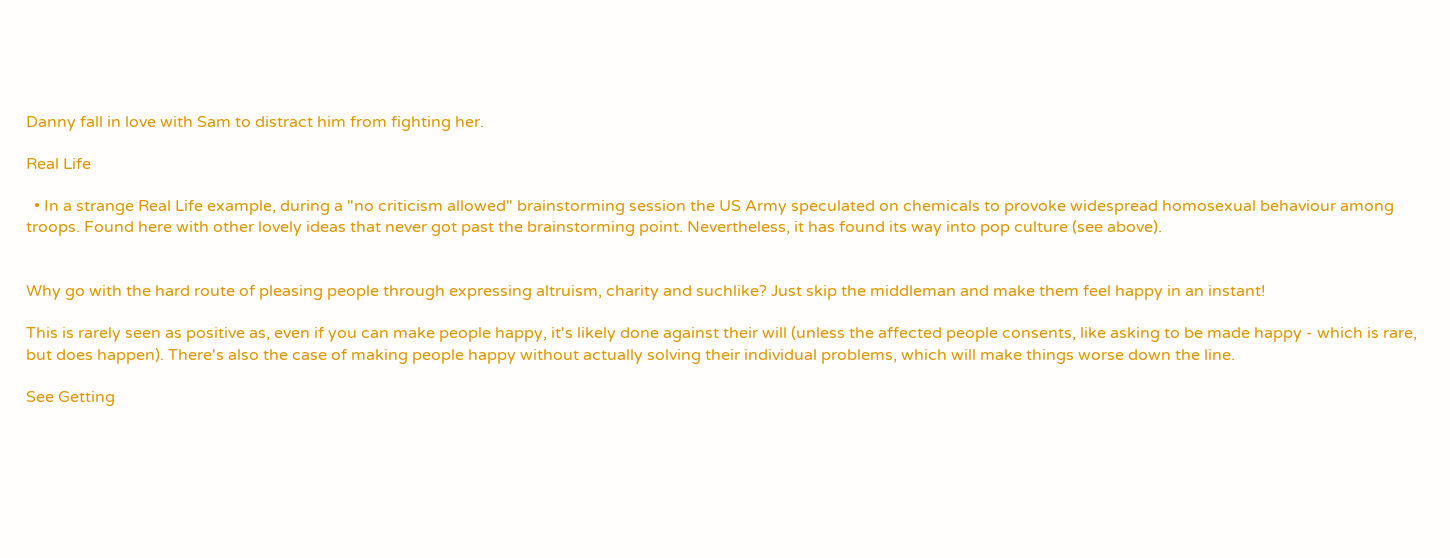Danny fall in love with Sam to distract him from fighting her.

Real Life

  • In a strange Real Life example, during a "no criticism allowed" brainstorming session the US Army speculated on chemicals to provoke widespread homosexual behaviour among troops. Found here with other lovely ideas that never got past the brainstorming point. Nevertheless, it has found its way into pop culture (see above).


Why go with the hard route of pleasing people through expressing altruism, charity and suchlike? Just skip the middleman and make them feel happy in an instant!

This is rarely seen as positive as, even if you can make people happy, it's likely done against their will (unless the affected people consents, like asking to be made happy - which is rare, but does happen). There's also the case of making people happy without actually solving their individual problems, which will make things worse down the line.

See Getting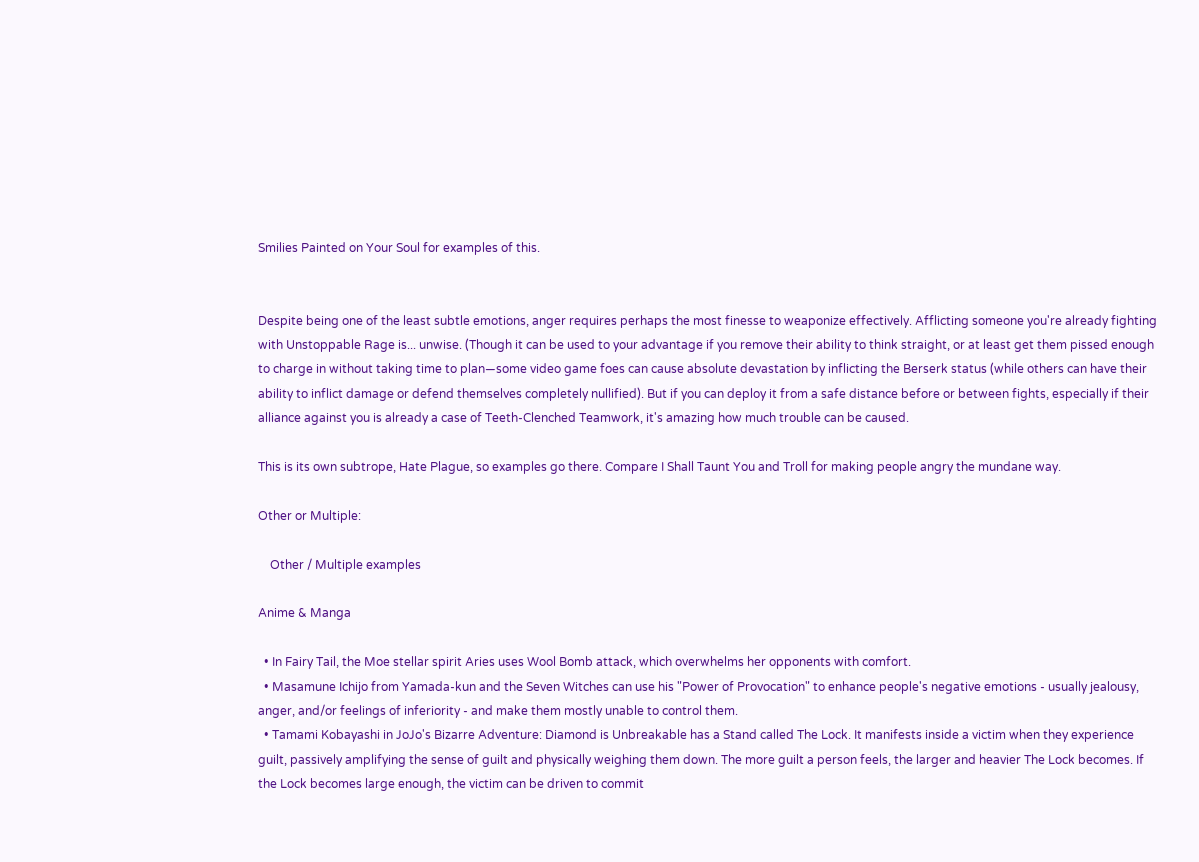Smilies Painted on Your Soul for examples of this.


Despite being one of the least subtle emotions, anger requires perhaps the most finesse to weaponize effectively. Afflicting someone you're already fighting with Unstoppable Rage is... unwise. (Though it can be used to your advantage if you remove their ability to think straight, or at least get them pissed enough to charge in without taking time to plan—some video game foes can cause absolute devastation by inflicting the Berserk status (while others can have their ability to inflict damage or defend themselves completely nullified). But if you can deploy it from a safe distance before or between fights, especially if their alliance against you is already a case of Teeth-Clenched Teamwork, it's amazing how much trouble can be caused.

This is its own subtrope, Hate Plague, so examples go there. Compare I Shall Taunt You and Troll for making people angry the mundane way.

Other or Multiple:

    Other / Multiple examples

Anime & Manga

  • In Fairy Tail, the Moe stellar spirit Aries uses Wool Bomb attack, which overwhelms her opponents with comfort.
  • Masamune Ichijo from Yamada-kun and the Seven Witches can use his "Power of Provocation" to enhance people's negative emotions - usually jealousy, anger, and/or feelings of inferiority - and make them mostly unable to control them.
  • Tamami Kobayashi in JoJo's Bizarre Adventure: Diamond is Unbreakable has a Stand called The Lock. It manifests inside a victim when they experience guilt, passively amplifying the sense of guilt and physically weighing them down. The more guilt a person feels, the larger and heavier The Lock becomes. If the Lock becomes large enough, the victim can be driven to commit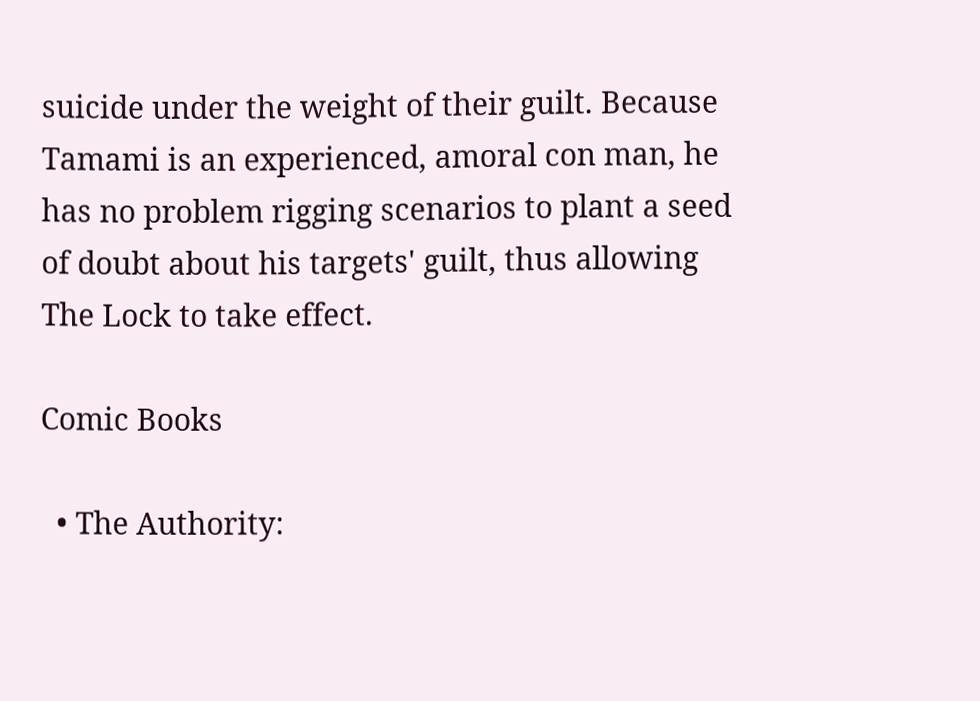suicide under the weight of their guilt. Because Tamami is an experienced, amoral con man, he has no problem rigging scenarios to plant a seed of doubt about his targets' guilt, thus allowing The Lock to take effect.

Comic Books

  • The Authority: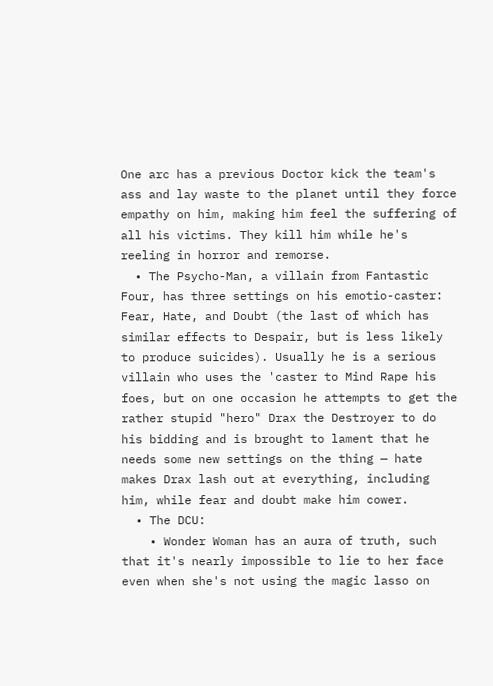One arc has a previous Doctor kick the team's ass and lay waste to the planet until they force empathy on him, making him feel the suffering of all his victims. They kill him while he's reeling in horror and remorse.
  • The Psycho-Man, a villain from Fantastic Four, has three settings on his emotio-caster: Fear, Hate, and Doubt (the last of which has similar effects to Despair, but is less likely to produce suicides). Usually he is a serious villain who uses the 'caster to Mind Rape his foes, but on one occasion he attempts to get the rather stupid "hero" Drax the Destroyer to do his bidding and is brought to lament that he needs some new settings on the thing — hate makes Drax lash out at everything, including him, while fear and doubt make him cower.
  • The DCU:
    • Wonder Woman has an aura of truth, such that it's nearly impossible to lie to her face even when she's not using the magic lasso on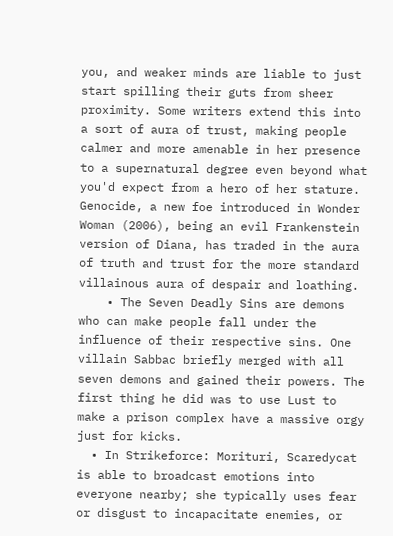you, and weaker minds are liable to just start spilling their guts from sheer proximity. Some writers extend this into a sort of aura of trust, making people calmer and more amenable in her presence to a supernatural degree even beyond what you'd expect from a hero of her stature. Genocide, a new foe introduced in Wonder Woman (2006), being an evil Frankenstein version of Diana, has traded in the aura of truth and trust for the more standard villainous aura of despair and loathing.
    • The Seven Deadly Sins are demons who can make people fall under the influence of their respective sins. One villain Sabbac briefly merged with all seven demons and gained their powers. The first thing he did was to use Lust to make a prison complex have a massive orgy just for kicks.
  • In Strikeforce: Morituri, Scaredycat is able to broadcast emotions into everyone nearby; she typically uses fear or disgust to incapacitate enemies, or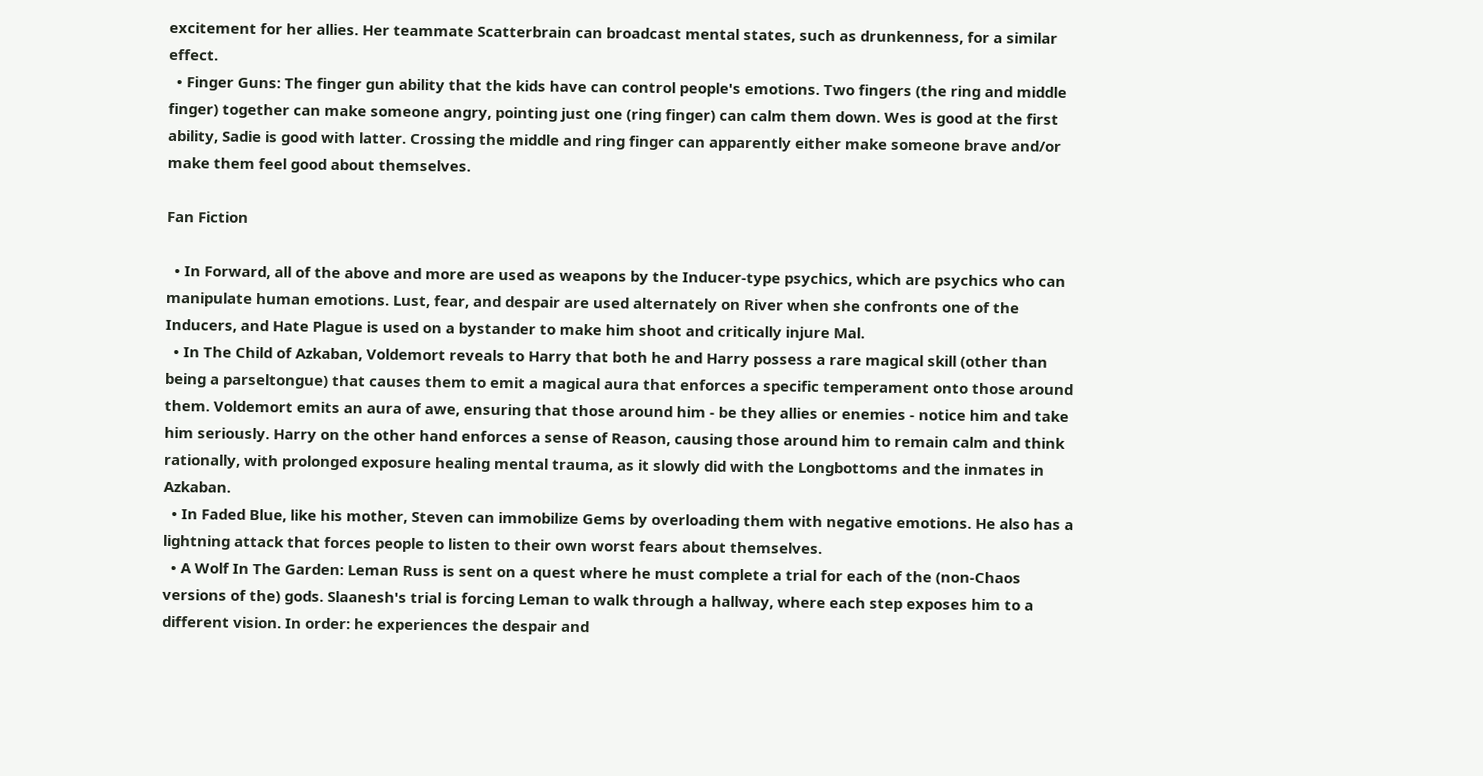excitement for her allies. Her teammate Scatterbrain can broadcast mental states, such as drunkenness, for a similar effect.
  • Finger Guns: The finger gun ability that the kids have can control people's emotions. Two fingers (the ring and middle finger) together can make someone angry, pointing just one (ring finger) can calm them down. Wes is good at the first ability, Sadie is good with latter. Crossing the middle and ring finger can apparently either make someone brave and/or make them feel good about themselves.

Fan Fiction

  • In Forward, all of the above and more are used as weapons by the Inducer-type psychics, which are psychics who can manipulate human emotions. Lust, fear, and despair are used alternately on River when she confronts one of the Inducers, and Hate Plague is used on a bystander to make him shoot and critically injure Mal.
  • In The Child of Azkaban, Voldemort reveals to Harry that both he and Harry possess a rare magical skill (other than being a parseltongue) that causes them to emit a magical aura that enforces a specific temperament onto those around them. Voldemort emits an aura of awe, ensuring that those around him - be they allies or enemies - notice him and take him seriously. Harry on the other hand enforces a sense of Reason, causing those around him to remain calm and think rationally, with prolonged exposure healing mental trauma, as it slowly did with the Longbottoms and the inmates in Azkaban.
  • In Faded Blue, like his mother, Steven can immobilize Gems by overloading them with negative emotions. He also has a lightning attack that forces people to listen to their own worst fears about themselves.
  • A Wolf In The Garden: Leman Russ is sent on a quest where he must complete a trial for each of the (non-Chaos versions of the) gods. Slaanesh's trial is forcing Leman to walk through a hallway, where each step exposes him to a different vision. In order: he experiences the despair and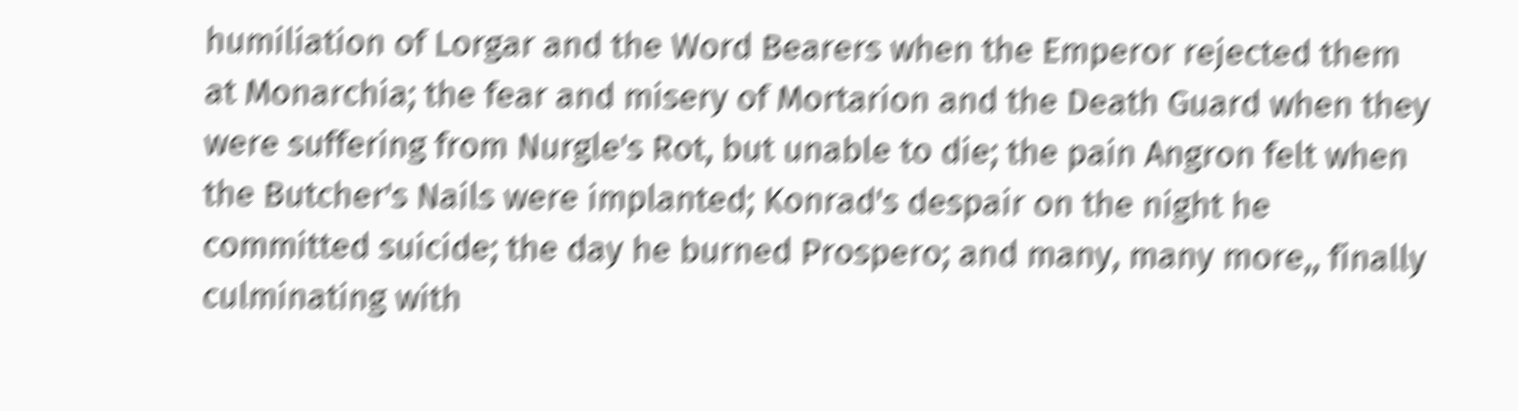humiliation of Lorgar and the Word Bearers when the Emperor rejected them at Monarchia; the fear and misery of Mortarion and the Death Guard when they were suffering from Nurgle's Rot, but unable to die; the pain Angron felt when the Butcher's Nails were implanted; Konrad's despair on the night he committed suicide; the day he burned Prospero; and many, many more,, finally culminating with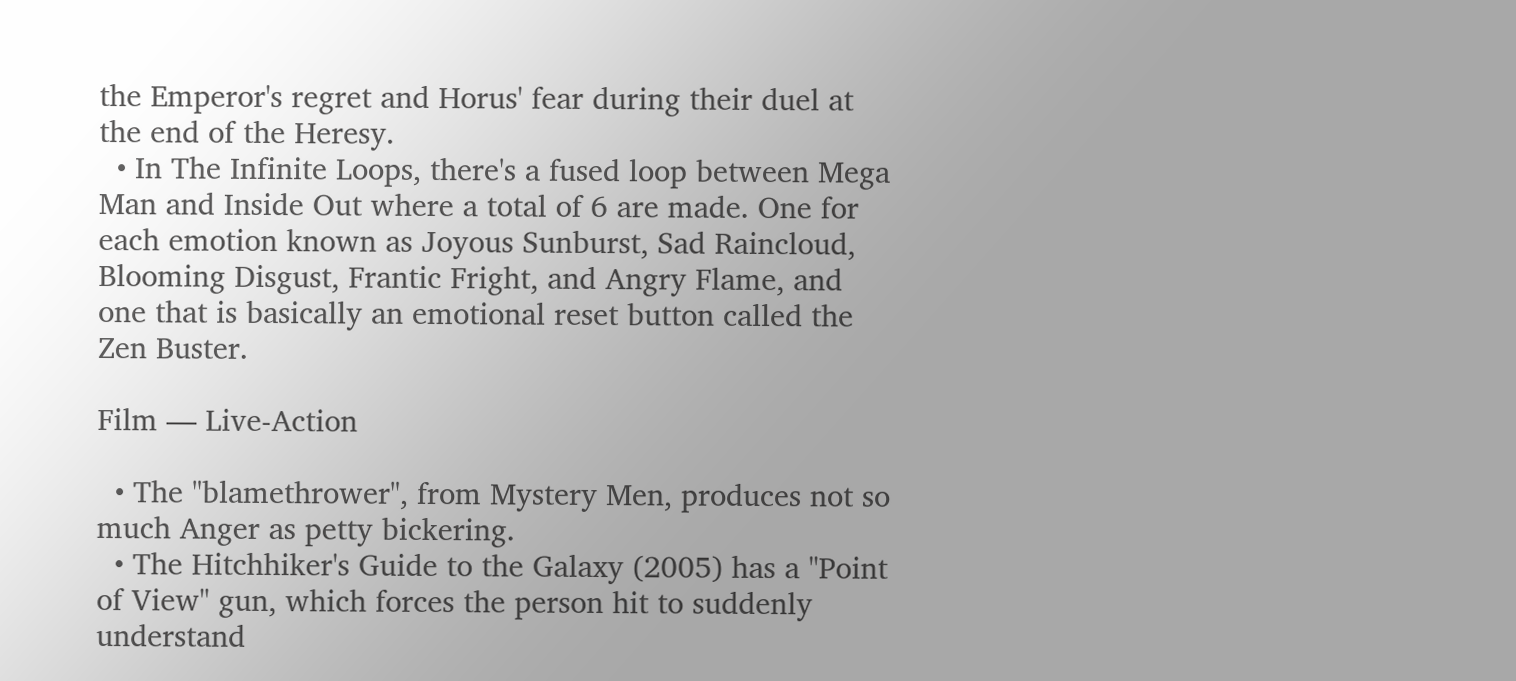the Emperor's regret and Horus' fear during their duel at the end of the Heresy.
  • In The Infinite Loops, there's a fused loop between Mega Man and Inside Out where a total of 6 are made. One for each emotion known as Joyous Sunburst, Sad Raincloud, Blooming Disgust, Frantic Fright, and Angry Flame, and one that is basically an emotional reset button called the Zen Buster.

Film — Live-Action

  • The "blamethrower", from Mystery Men, produces not so much Anger as petty bickering.
  • The Hitchhiker's Guide to the Galaxy (2005) has a "Point of View" gun, which forces the person hit to suddenly understand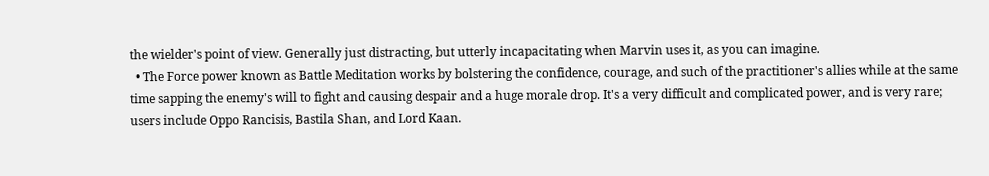the wielder's point of view. Generally just distracting, but utterly incapacitating when Marvin uses it, as you can imagine.
  • The Force power known as Battle Meditation works by bolstering the confidence, courage, and such of the practitioner's allies while at the same time sapping the enemy's will to fight and causing despair and a huge morale drop. It's a very difficult and complicated power, and is very rare; users include Oppo Rancisis, Bastila Shan, and Lord Kaan.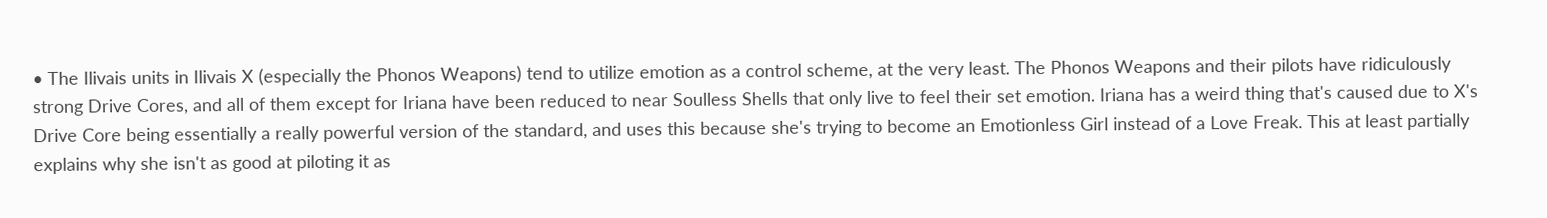• The Ilivais units in Ilivais X (especially the Phonos Weapons) tend to utilize emotion as a control scheme, at the very least. The Phonos Weapons and their pilots have ridiculously strong Drive Cores, and all of them except for Iriana have been reduced to near Soulless Shells that only live to feel their set emotion. Iriana has a weird thing that's caused due to X's Drive Core being essentially a really powerful version of the standard, and uses this because she's trying to become an Emotionless Girl instead of a Love Freak. This at least partially explains why she isn't as good at piloting it as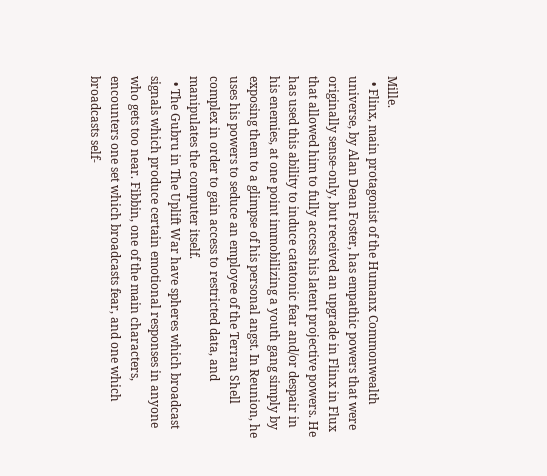Mille.
  • Flinx, main protagonist of the Humanx Commonwealth universe, by Alan Dean Foster, has empathic powers that were originally sense-only, but received an upgrade in Flinx in Flux that allowed him to fully access his latent projective powers. He has used this ability to induce catatonic fear and/or despair in his enemies, at one point immobilizing a youth gang simply by exposing them to a glimpse of his personal angst. In Reunion, he uses his powers to seduce an employee of the Terran Shell complex in order to gain access to restricted data, and manipulates the computer itself.
  • The Gubru in The Uplift War have spheres which broadcast signals which produce certain emotional responses in anyone who gets too near. Fibbin, one of the main characters, encounters one set which broadcasts fear, and one which broadcasts self-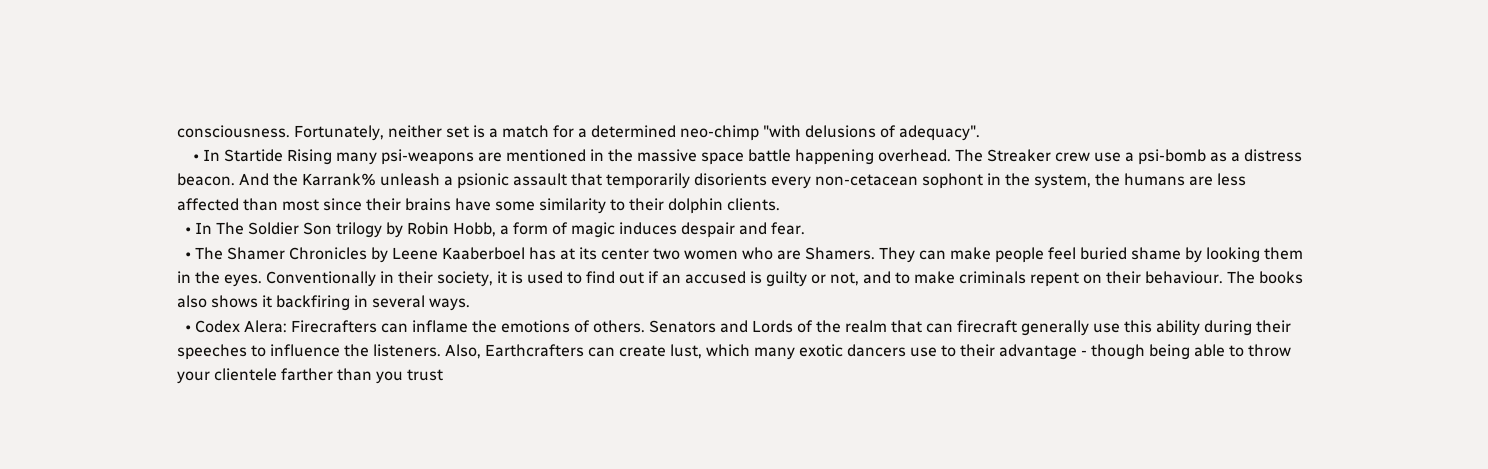consciousness. Fortunately, neither set is a match for a determined neo-chimp "with delusions of adequacy".
    • In Startide Rising many psi-weapons are mentioned in the massive space battle happening overhead. The Streaker crew use a psi-bomb as a distress beacon. And the Karrank% unleash a psionic assault that temporarily disorients every non-cetacean sophont in the system, the humans are less affected than most since their brains have some similarity to their dolphin clients.
  • In The Soldier Son trilogy by Robin Hobb, a form of magic induces despair and fear.
  • The Shamer Chronicles by Leene Kaaberboel has at its center two women who are Shamers. They can make people feel buried shame by looking them in the eyes. Conventionally in their society, it is used to find out if an accused is guilty or not, and to make criminals repent on their behaviour. The books also shows it backfiring in several ways.
  • Codex Alera: Firecrafters can inflame the emotions of others. Senators and Lords of the realm that can firecraft generally use this ability during their speeches to influence the listeners. Also, Earthcrafters can create lust, which many exotic dancers use to their advantage - though being able to throw your clientele farther than you trust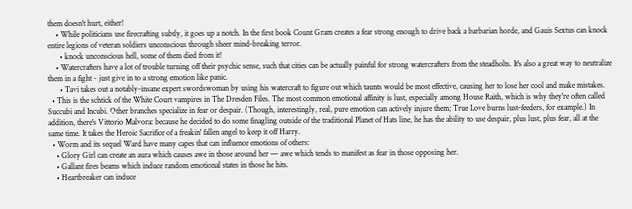them doesn't hurt, either!
    • While politicians use firecrafting subtly, it goes up a notch. In the first book Count Gram creates a fear strong enough to drive back a barbarian horde, and Gauis Sextus can knock entire legions of veteran soldiers unconscious through sheer mind-breaking terror.
      • knock unconscious hell, some of them died from it!
    • Watercrafters have a lot of trouble turning off their psychic sense, such that cities can be actually painful for strong watercrafters from the steadholts. It's also a great way to neutralize them in a fight - just give in to a strong emotion like panic.
      • Tavi takes out a notably-insane expert swordswoman by using his watercraft to figure out which taunts would be most effective, causing her to lose her cool and make mistakes.
  • This is the schtick of the White Court vampires in The Dresden Files. The most common emotional affinity is lust, especially among House Raith, which is why they're often called Succubi and Incubi. Other branches specialize in fear or despair. (Though, interestingly, real, pure emotion can actively injure them; True Love burns lust-feeders, for example.) In addition, there's Vittorio Malvora: because he decided to do some finagling outside of the traditional Planet of Hats line, he has the ability to use despair, plus lust, plus fear, all at the same time. It takes the Heroic Sacrifice of a freakin' fallen angel to keep it off Harry.
  • Worm and its sequel Ward have many capes that can influence emotions of others:
    • Glory Girl can create an aura which causes awe in those around her — awe which tends to manifest as fear in those opposing her.
    • Gallant fires beams which induce random emotional states in those he hits.
    • Heartbreaker can induce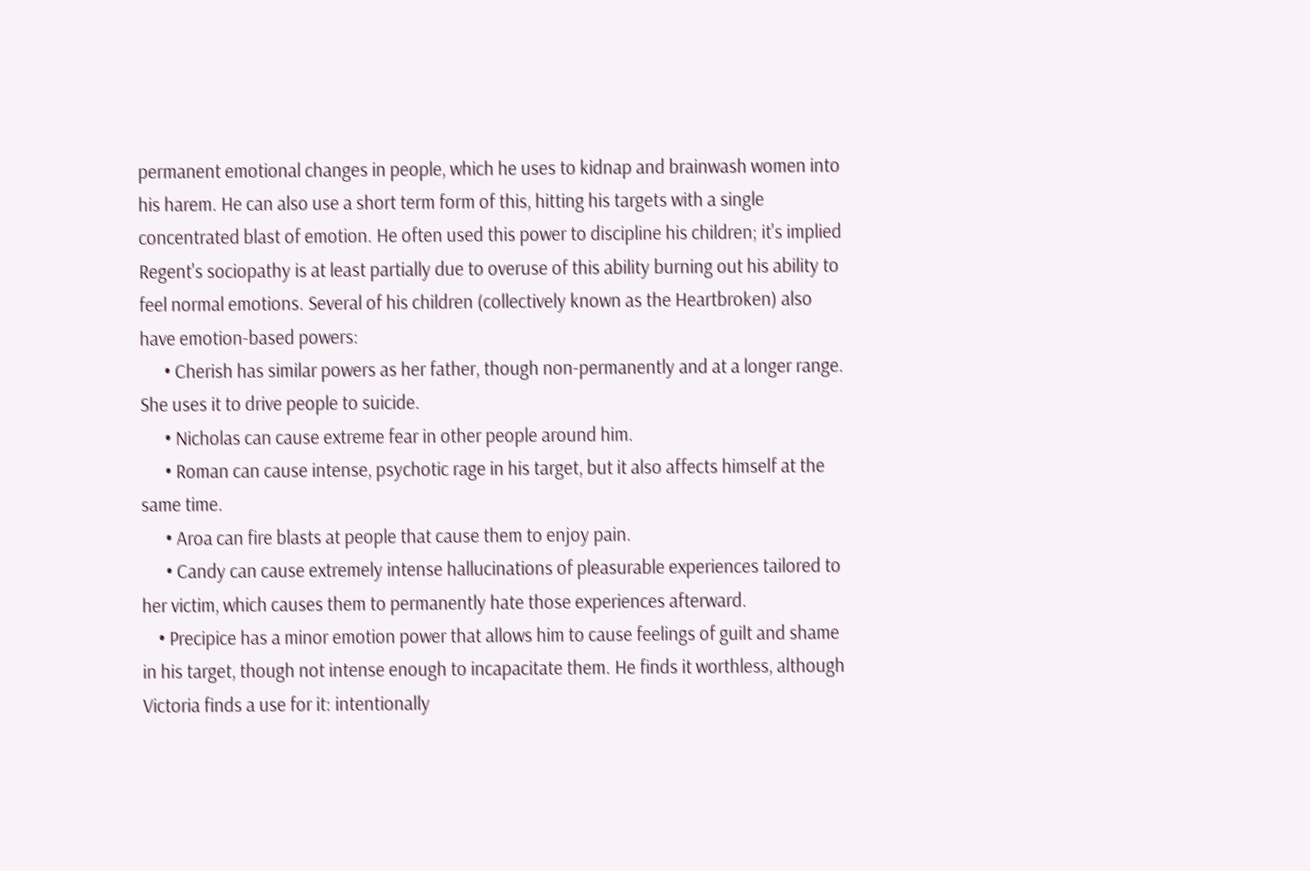permanent emotional changes in people, which he uses to kidnap and brainwash women into his harem. He can also use a short term form of this, hitting his targets with a single concentrated blast of emotion. He often used this power to discipline his children; it's implied Regent's sociopathy is at least partially due to overuse of this ability burning out his ability to feel normal emotions. Several of his children (collectively known as the Heartbroken) also have emotion-based powers:
      • Cherish has similar powers as her father, though non-permanently and at a longer range. She uses it to drive people to suicide.
      • Nicholas can cause extreme fear in other people around him.
      • Roman can cause intense, psychotic rage in his target, but it also affects himself at the same time.
      • Aroa can fire blasts at people that cause them to enjoy pain.
      • Candy can cause extremely intense hallucinations of pleasurable experiences tailored to her victim, which causes them to permanently hate those experiences afterward.
    • Precipice has a minor emotion power that allows him to cause feelings of guilt and shame in his target, though not intense enough to incapacitate them. He finds it worthless, although Victoria finds a use for it: intentionally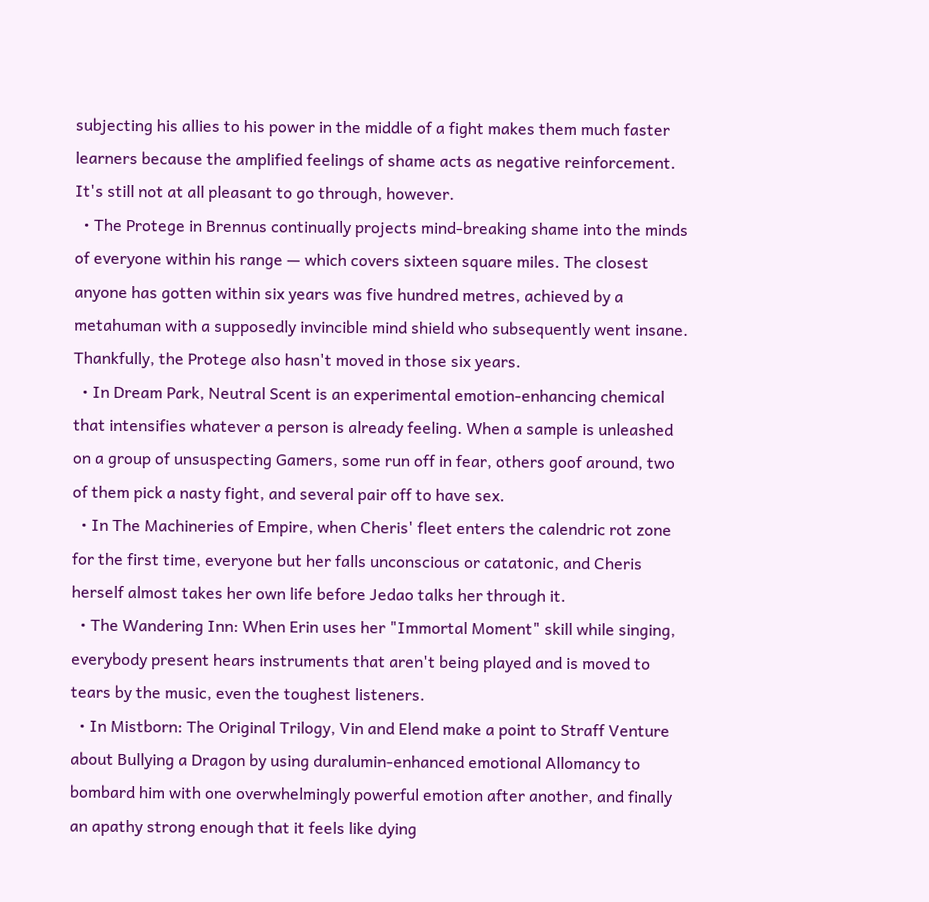subjecting his allies to his power in the middle of a fight makes them much faster learners because the amplified feelings of shame acts as negative reinforcement. It's still not at all pleasant to go through, however.
  • The Protege in Brennus continually projects mind-breaking shame into the minds of everyone within his range — which covers sixteen square miles. The closest anyone has gotten within six years was five hundred metres, achieved by a metahuman with a supposedly invincible mind shield who subsequently went insane. Thankfully, the Protege also hasn't moved in those six years.
  • In Dream Park, Neutral Scent is an experimental emotion-enhancing chemical that intensifies whatever a person is already feeling. When a sample is unleashed on a group of unsuspecting Gamers, some run off in fear, others goof around, two of them pick a nasty fight, and several pair off to have sex.
  • In The Machineries of Empire, when Cheris' fleet enters the calendric rot zone for the first time, everyone but her falls unconscious or catatonic, and Cheris herself almost takes her own life before Jedao talks her through it.
  • The Wandering Inn: When Erin uses her "Immortal Moment" skill while singing, everybody present hears instruments that aren't being played and is moved to tears by the music, even the toughest listeners.
  • In Mistborn: The Original Trilogy, Vin and Elend make a point to Straff Venture about Bullying a Dragon by using duralumin-enhanced emotional Allomancy to bombard him with one overwhelmingly powerful emotion after another, and finally an apathy strong enough that it feels like dying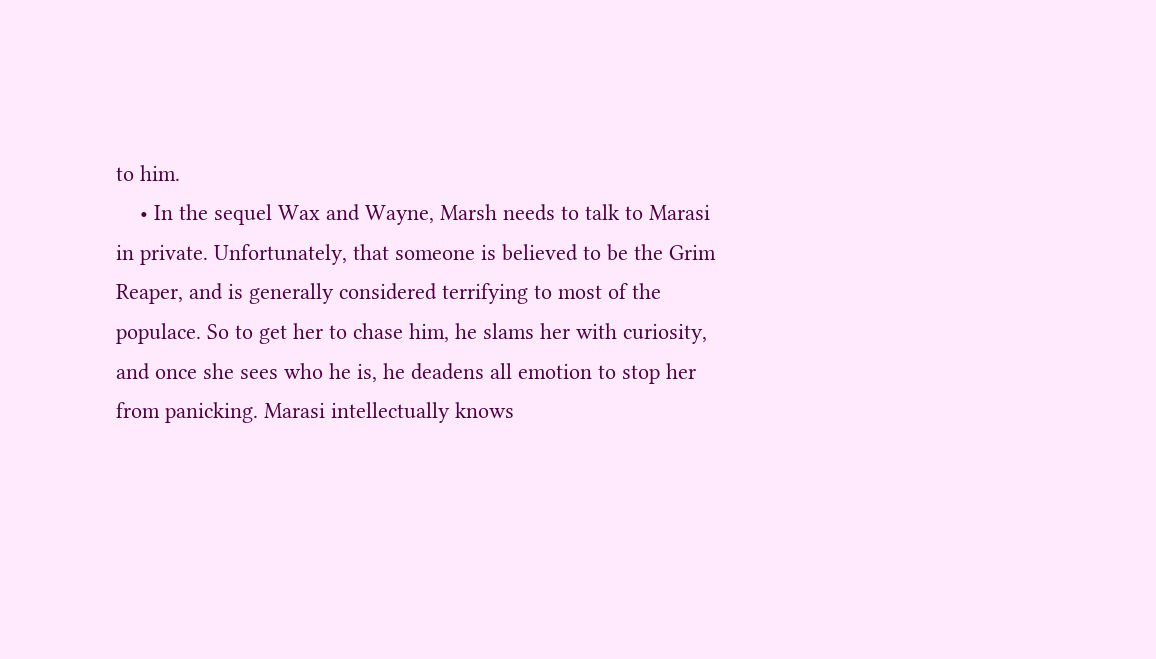to him.
    • In the sequel Wax and Wayne, Marsh needs to talk to Marasi in private. Unfortunately, that someone is believed to be the Grim Reaper, and is generally considered terrifying to most of the populace. So to get her to chase him, he slams her with curiosity, and once she sees who he is, he deadens all emotion to stop her from panicking. Marasi intellectually knows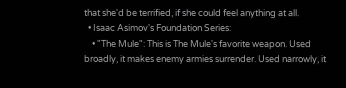that she'd be terrified, if she could feel anything at all.
  • Isaac Asimov's Foundation Series:
    • "The Mule": This is The Mule's favorite weapon. Used broadly, it makes enemy armies surrender. Used narrowly, it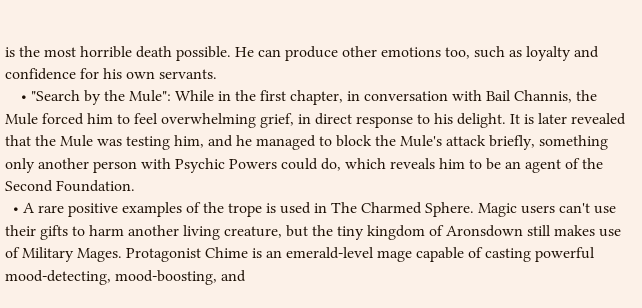is the most horrible death possible. He can produce other emotions too, such as loyalty and confidence for his own servants.
    • "Search by the Mule": While in the first chapter, in conversation with Bail Channis, the Mule forced him to feel overwhelming grief, in direct response to his delight. It is later revealed that the Mule was testing him, and he managed to block the Mule's attack briefly, something only another person with Psychic Powers could do, which reveals him to be an agent of the Second Foundation.
  • A rare positive examples of the trope is used in The Charmed Sphere. Magic users can't use their gifts to harm another living creature, but the tiny kingdom of Aronsdown still makes use of Military Mages. Protagonist Chime is an emerald-level mage capable of casting powerful mood-detecting, mood-boosting, and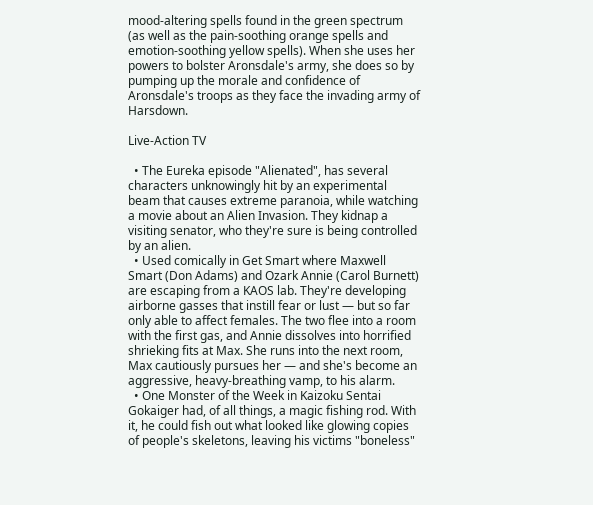mood-altering spells found in the green spectrum (as well as the pain-soothing orange spells and emotion-soothing yellow spells). When she uses her powers to bolster Aronsdale's army, she does so by pumping up the morale and confidence of Aronsdale's troops as they face the invading army of Harsdown.

Live-Action TV

  • The Eureka episode "Alienated", has several characters unknowingly hit by an experimental beam that causes extreme paranoia, while watching a movie about an Alien Invasion. They kidnap a visiting senator, who they're sure is being controlled by an alien.
  • Used comically in Get Smart where Maxwell Smart (Don Adams) and Ozark Annie (Carol Burnett) are escaping from a KAOS lab. They're developing airborne gasses that instill fear or lust — but so far only able to affect females. The two flee into a room with the first gas, and Annie dissolves into horrified shrieking fits at Max. She runs into the next room, Max cautiously pursues her — and she's become an aggressive, heavy-breathing vamp, to his alarm.
  • One Monster of the Week in Kaizoku Sentai Gokaiger had, of all things, a magic fishing rod. With it, he could fish out what looked like glowing copies of people's skeletons, leaving his victims "boneless"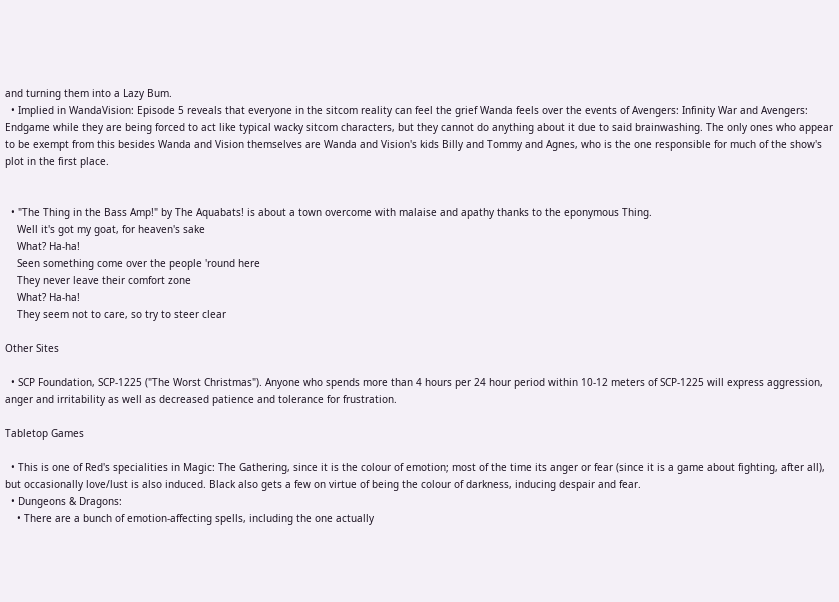and turning them into a Lazy Bum.
  • Implied in WandaVision: Episode 5 reveals that everyone in the sitcom reality can feel the grief Wanda feels over the events of Avengers: Infinity War and Avengers: Endgame while they are being forced to act like typical wacky sitcom characters, but they cannot do anything about it due to said brainwashing. The only ones who appear to be exempt from this besides Wanda and Vision themselves are Wanda and Vision's kids Billy and Tommy and Agnes, who is the one responsible for much of the show's plot in the first place.


  • "The Thing in the Bass Amp!" by The Aquabats! is about a town overcome with malaise and apathy thanks to the eponymous Thing.
    Well it's got my goat, for heaven's sake
    What? Ha-ha!
    Seen something come over the people 'round here
    They never leave their comfort zone
    What? Ha-ha!
    They seem not to care, so try to steer clear

Other Sites

  • SCP Foundation, SCP-1225 ("The Worst Christmas"). Anyone who spends more than 4 hours per 24 hour period within 10-12 meters of SCP-1225 will express aggression, anger and irritability as well as decreased patience and tolerance for frustration.

Tabletop Games

  • This is one of Red's specialities in Magic: The Gathering, since it is the colour of emotion; most of the time its anger or fear (since it is a game about fighting, after all), but occasionally love/lust is also induced. Black also gets a few on virtue of being the colour of darkness, inducing despair and fear.
  • Dungeons & Dragons:
    • There are a bunch of emotion-affecting spells, including the one actually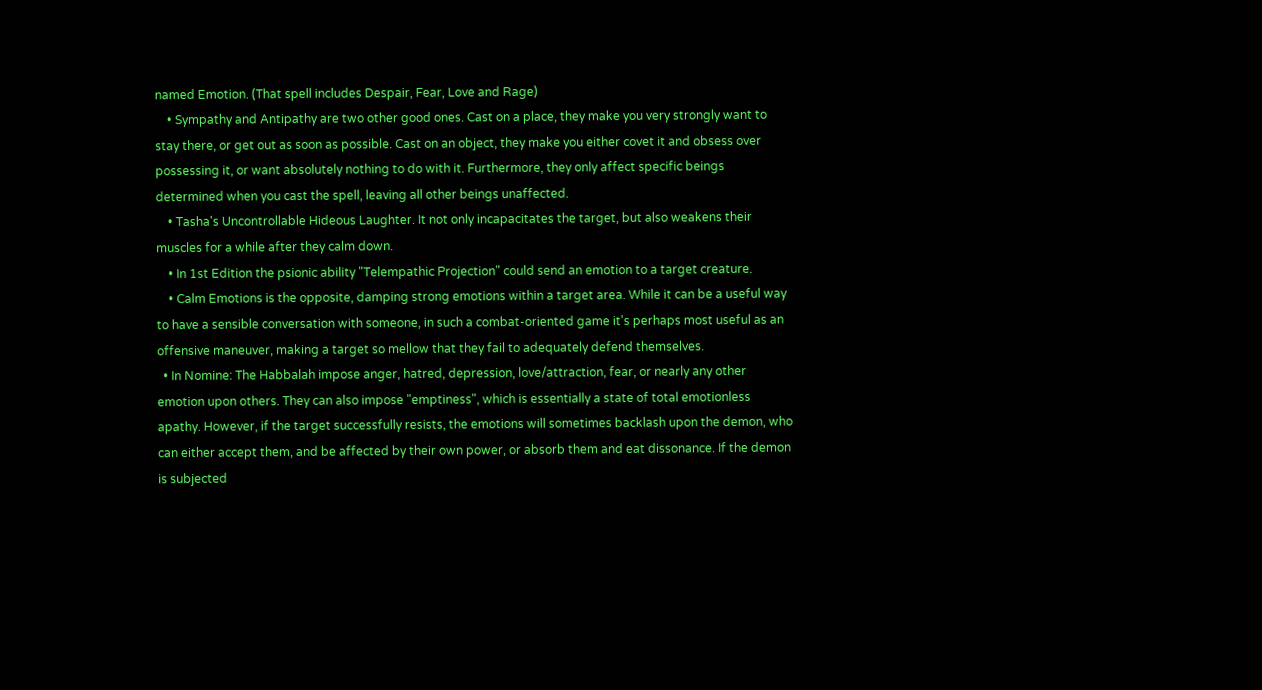named Emotion. (That spell includes Despair, Fear, Love and Rage)
    • Sympathy and Antipathy are two other good ones. Cast on a place, they make you very strongly want to stay there, or get out as soon as possible. Cast on an object, they make you either covet it and obsess over possessing it, or want absolutely nothing to do with it. Furthermore, they only affect specific beings determined when you cast the spell, leaving all other beings unaffected.
    • Tasha's Uncontrollable Hideous Laughter. It not only incapacitates the target, but also weakens their muscles for a while after they calm down.
    • In 1st Edition the psionic ability "Telempathic Projection" could send an emotion to a target creature.
    • Calm Emotions is the opposite, damping strong emotions within a target area. While it can be a useful way to have a sensible conversation with someone, in such a combat-oriented game it's perhaps most useful as an offensive maneuver, making a target so mellow that they fail to adequately defend themselves.
  • In Nomine: The Habbalah impose anger, hatred, depression, love/attraction, fear, or nearly any other emotion upon others. They can also impose "emptiness", which is essentially a state of total emotionless apathy. However, if the target successfully resists, the emotions will sometimes backlash upon the demon, who can either accept them, and be affected by their own power, or absorb them and eat dissonance. If the demon is subjected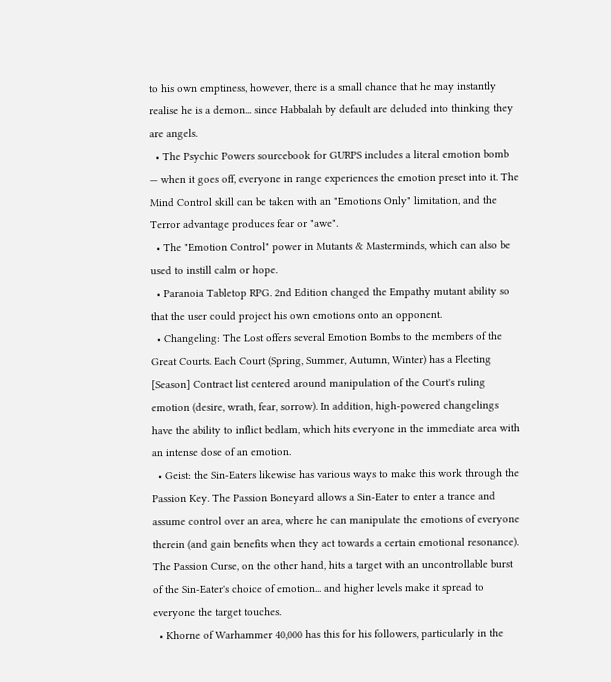to his own emptiness, however, there is a small chance that he may instantly realise he is a demon... since Habbalah by default are deluded into thinking they are angels.
  • The Psychic Powers sourcebook for GURPS includes a literal emotion bomb — when it goes off, everyone in range experiences the emotion preset into it. The Mind Control skill can be taken with an "Emotions Only" limitation, and the Terror advantage produces fear or "awe".
  • The "Emotion Control" power in Mutants & Masterminds, which can also be used to instill calm or hope.
  • Paranoia Tabletop RPG. 2nd Edition changed the Empathy mutant ability so that the user could project his own emotions onto an opponent.
  • Changeling: The Lost offers several Emotion Bombs to the members of the Great Courts. Each Court (Spring, Summer, Autumn, Winter) has a Fleeting [Season] Contract list centered around manipulation of the Court's ruling emotion (desire, wrath, fear, sorrow). In addition, high-powered changelings have the ability to inflict bedlam, which hits everyone in the immediate area with an intense dose of an emotion.
  • Geist: the Sin-Eaters likewise has various ways to make this work through the Passion Key. The Passion Boneyard allows a Sin-Eater to enter a trance and assume control over an area, where he can manipulate the emotions of everyone therein (and gain benefits when they act towards a certain emotional resonance). The Passion Curse, on the other hand, hits a target with an uncontrollable burst of the Sin-Eater's choice of emotion... and higher levels make it spread to everyone the target touches.
  • Khorne of Warhammer 40,000 has this for his followers, particularly in the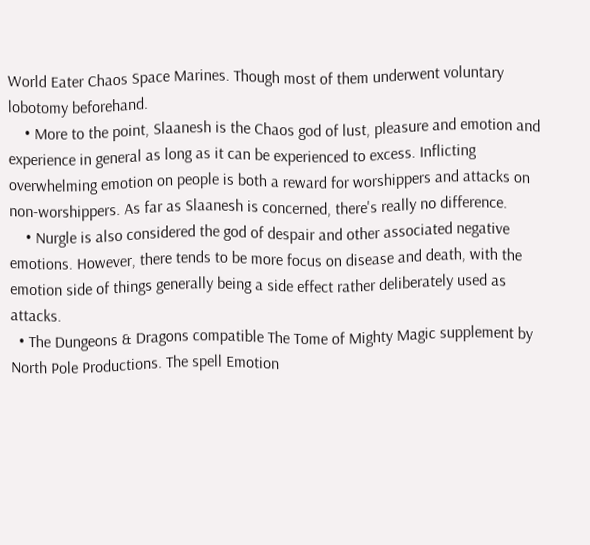World Eater Chaos Space Marines. Though most of them underwent voluntary lobotomy beforehand.
    • More to the point, Slaanesh is the Chaos god of lust, pleasure and emotion and experience in general as long as it can be experienced to excess. Inflicting overwhelming emotion on people is both a reward for worshippers and attacks on non-worshippers. As far as Slaanesh is concerned, there's really no difference.
    • Nurgle is also considered the god of despair and other associated negative emotions. However, there tends to be more focus on disease and death, with the emotion side of things generally being a side effect rather deliberately used as attacks.
  • The Dungeons & Dragons compatible The Tome of Mighty Magic supplement by North Pole Productions. The spell Emotion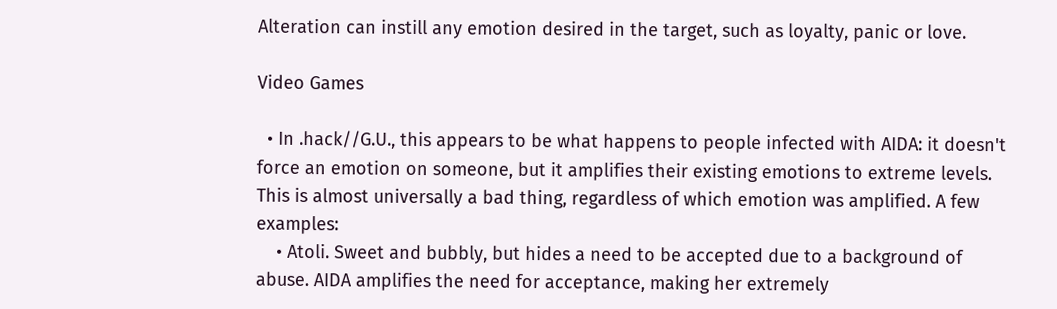Alteration can instill any emotion desired in the target, such as loyalty, panic or love.

Video Games

  • In .hack//G.U., this appears to be what happens to people infected with AIDA: it doesn't force an emotion on someone, but it amplifies their existing emotions to extreme levels. This is almost universally a bad thing, regardless of which emotion was amplified. A few examples:
    • Atoli. Sweet and bubbly, but hides a need to be accepted due to a background of abuse. AIDA amplifies the need for acceptance, making her extremely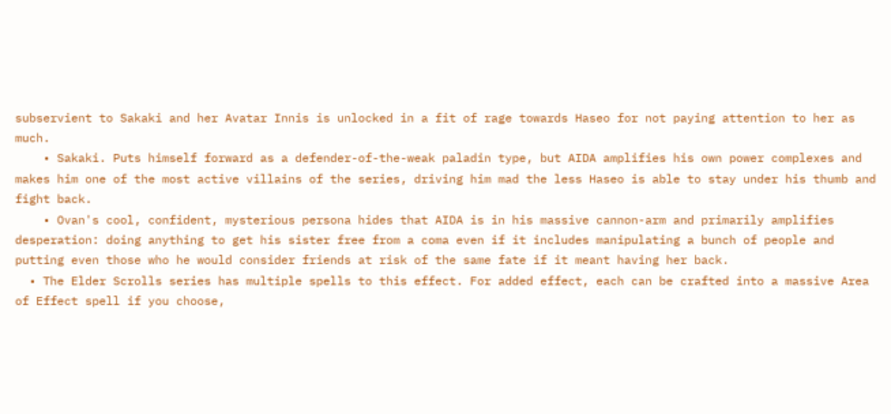subservient to Sakaki and her Avatar Innis is unlocked in a fit of rage towards Haseo for not paying attention to her as much.
    • Sakaki. Puts himself forward as a defender-of-the-weak paladin type, but AIDA amplifies his own power complexes and makes him one of the most active villains of the series, driving him mad the less Haseo is able to stay under his thumb and fight back.
    • Ovan's cool, confident, mysterious persona hides that AIDA is in his massive cannon-arm and primarily amplifies desperation: doing anything to get his sister free from a coma even if it includes manipulating a bunch of people and putting even those who he would consider friends at risk of the same fate if it meant having her back.
  • The Elder Scrolls series has multiple spells to this effect. For added effect, each can be crafted into a massive Area of Effect spell if you choose,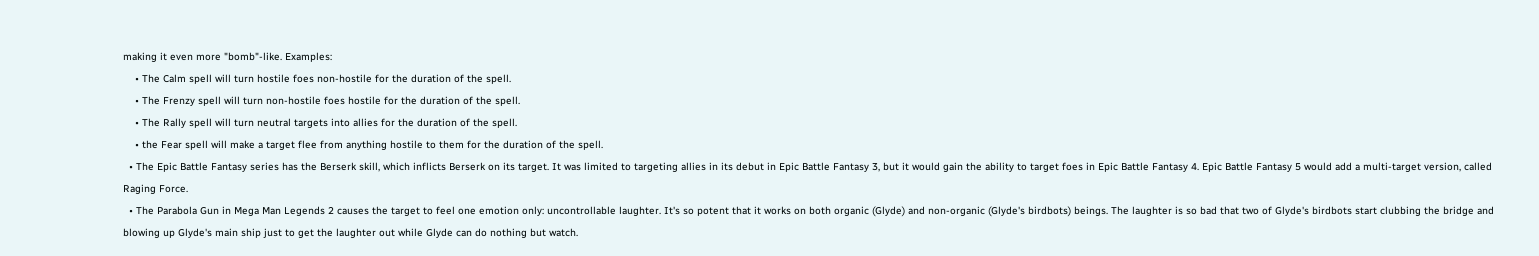making it even more "bomb"-like. Examples:
    • The Calm spell will turn hostile foes non-hostile for the duration of the spell.
    • The Frenzy spell will turn non-hostile foes hostile for the duration of the spell.
    • The Rally spell will turn neutral targets into allies for the duration of the spell.
    • the Fear spell will make a target flee from anything hostile to them for the duration of the spell.
  • The Epic Battle Fantasy series has the Berserk skill, which inflicts Berserk on its target. It was limited to targeting allies in its debut in Epic Battle Fantasy 3, but it would gain the ability to target foes in Epic Battle Fantasy 4. Epic Battle Fantasy 5 would add a multi-target version, called Raging Force.
  • The Parabola Gun in Mega Man Legends 2 causes the target to feel one emotion only: uncontrollable laughter. It's so potent that it works on both organic (Glyde) and non-organic (Glyde's birdbots) beings. The laughter is so bad that two of Glyde's birdbots start clubbing the bridge and blowing up Glyde's main ship just to get the laughter out while Glyde can do nothing but watch.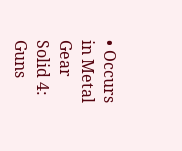• Occurs in Metal Gear Solid 4: Guns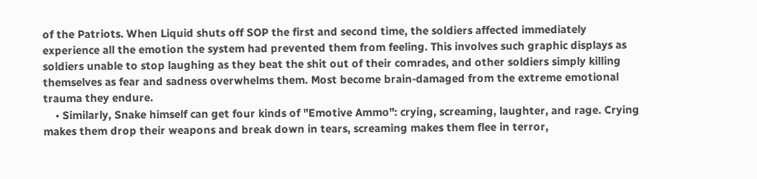of the Patriots. When Liquid shuts off SOP the first and second time, the soldiers affected immediately experience all the emotion the system had prevented them from feeling. This involves such graphic displays as soldiers unable to stop laughing as they beat the shit out of their comrades, and other soldiers simply killing themselves as fear and sadness overwhelms them. Most become brain-damaged from the extreme emotional trauma they endure.
    • Similarly, Snake himself can get four kinds of "Emotive Ammo": crying, screaming, laughter, and rage. Crying makes them drop their weapons and break down in tears, screaming makes them flee in terror,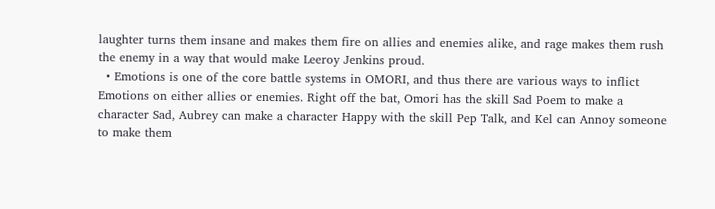laughter turns them insane and makes them fire on allies and enemies alike, and rage makes them rush the enemy in a way that would make Leeroy Jenkins proud.
  • Emotions is one of the core battle systems in OMORI, and thus there are various ways to inflict Emotions on either allies or enemies. Right off the bat, Omori has the skill Sad Poem to make a character Sad, Aubrey can make a character Happy with the skill Pep Talk, and Kel can Annoy someone to make them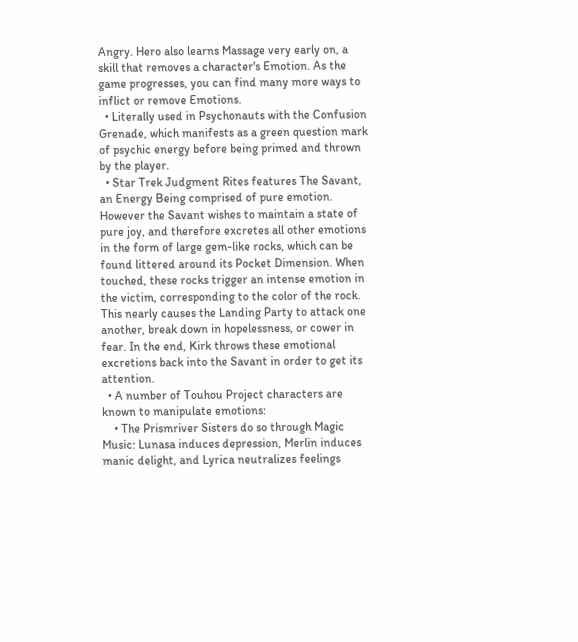Angry. Hero also learns Massage very early on, a skill that removes a character's Emotion. As the game progresses, you can find many more ways to inflict or remove Emotions.
  • Literally used in Psychonauts with the Confusion Grenade, which manifests as a green question mark of psychic energy before being primed and thrown by the player.
  • Star Trek Judgment Rites features The Savant, an Energy Being comprised of pure emotion. However the Savant wishes to maintain a state of pure joy, and therefore excretes all other emotions in the form of large gem-like rocks, which can be found littered around its Pocket Dimension. When touched, these rocks trigger an intense emotion in the victim, corresponding to the color of the rock. This nearly causes the Landing Party to attack one another, break down in hopelessness, or cower in fear. In the end, Kirk throws these emotional excretions back into the Savant in order to get its attention.
  • A number of Touhou Project characters are known to manipulate emotions:
    • The Prismriver Sisters do so through Magic Music: Lunasa induces depression, Merlin induces manic delight, and Lyrica neutralizes feelings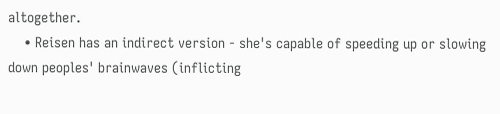altogether.
    • Reisen has an indirect version - she's capable of speeding up or slowing down peoples' brainwaves (inflicting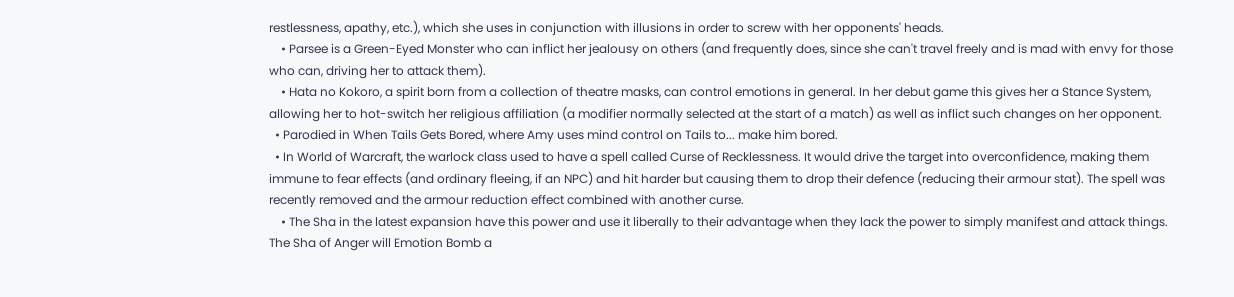restlessness, apathy, etc.), which she uses in conjunction with illusions in order to screw with her opponents' heads.
    • Parsee is a Green-Eyed Monster who can inflict her jealousy on others (and frequently does, since she can't travel freely and is mad with envy for those who can, driving her to attack them).
    • Hata no Kokoro, a spirit born from a collection of theatre masks, can control emotions in general. In her debut game this gives her a Stance System, allowing her to hot-switch her religious affiliation (a modifier normally selected at the start of a match) as well as inflict such changes on her opponent.
  • Parodied in When Tails Gets Bored, where Amy uses mind control on Tails to... make him bored.
  • In World of Warcraft, the warlock class used to have a spell called Curse of Recklessness. It would drive the target into overconfidence, making them immune to fear effects (and ordinary fleeing, if an NPC) and hit harder but causing them to drop their defence (reducing their armour stat). The spell was recently removed and the armour reduction effect combined with another curse.
    • The Sha in the latest expansion have this power and use it liberally to their advantage when they lack the power to simply manifest and attack things. The Sha of Anger will Emotion Bomb a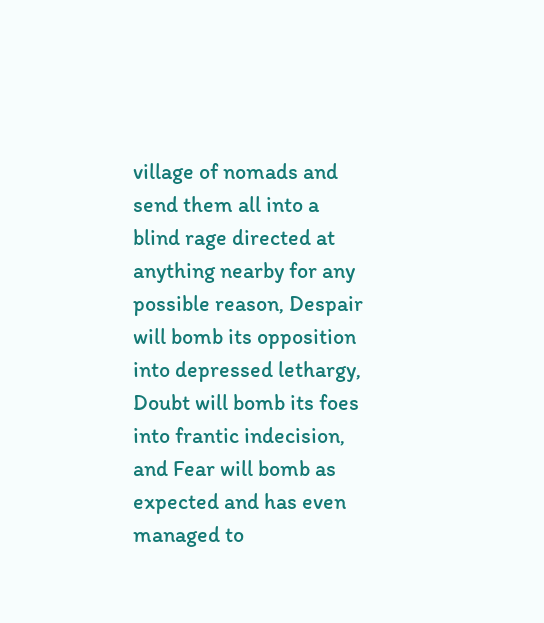village of nomads and send them all into a blind rage directed at anything nearby for any possible reason, Despair will bomb its opposition into depressed lethargy, Doubt will bomb its foes into frantic indecision, and Fear will bomb as expected and has even managed to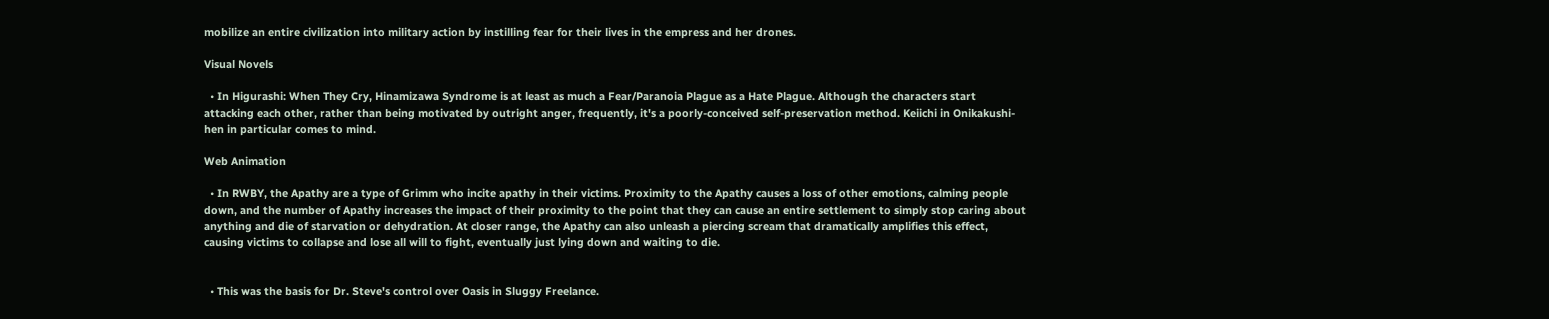mobilize an entire civilization into military action by instilling fear for their lives in the empress and her drones.

Visual Novels

  • In Higurashi: When They Cry, Hinamizawa Syndrome is at least as much a Fear/Paranoia Plague as a Hate Plague. Although the characters start attacking each other, rather than being motivated by outright anger, frequently, it's a poorly-conceived self-preservation method. Keiichi in Onikakushi-hen in particular comes to mind.

Web Animation

  • In RWBY, the Apathy are a type of Grimm who incite apathy in their victims. Proximity to the Apathy causes a loss of other emotions, calming people down, and the number of Apathy increases the impact of their proximity to the point that they can cause an entire settlement to simply stop caring about anything and die of starvation or dehydration. At closer range, the Apathy can also unleash a piercing scream that dramatically amplifies this effect, causing victims to collapse and lose all will to fight, eventually just lying down and waiting to die.


  • This was the basis for Dr. Steve's control over Oasis in Sluggy Freelance.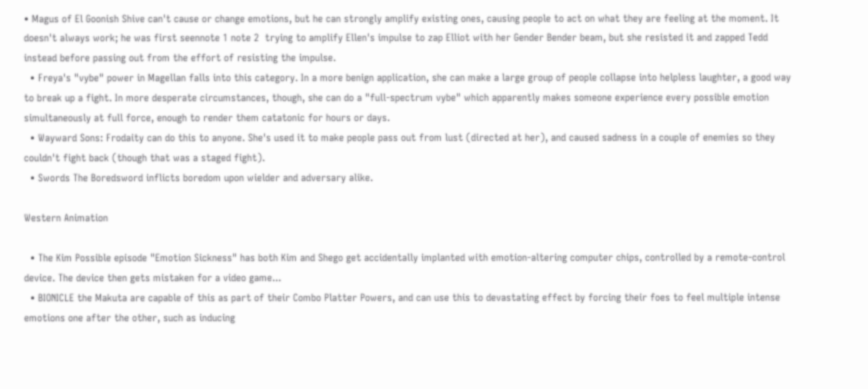• Magus of El Goonish Shive can't cause or change emotions, but he can strongly amplify existing ones, causing people to act on what they are feeling at the moment. It doesn't always work; he was first seennote 1 note 2  trying to amplify Ellen's impulse to zap Elliot with her Gender Bender beam, but she resisted it and zapped Tedd instead before passing out from the effort of resisting the impulse.
  • Freya's "vybe" power in Magellan falls into this category. In a more benign application, she can make a large group of people collapse into helpless laughter, a good way to break up a fight. In more desperate circumstances, though, she can do a "full-spectrum vybe" which apparently makes someone experience every possible emotion simultaneously at full force, enough to render them catatonic for hours or days.
  • Wayward Sons: Frodaity can do this to anyone. She's used it to make people pass out from lust (directed at her), and caused sadness in a couple of enemies so they couldn't fight back (though that was a staged fight).
  • Swords The Boredsword inflicts boredom upon wielder and adversary alike.

Western Animation

  • The Kim Possible episode "Emotion Sickness" has both Kim and Shego get accidentally implanted with emotion-altering computer chips, controlled by a remote-control device. The device then gets mistaken for a video game...
  • BIONICLE the Makuta are capable of this as part of their Combo Platter Powers, and can use this to devastating effect by forcing their foes to feel multiple intense emotions one after the other, such as inducing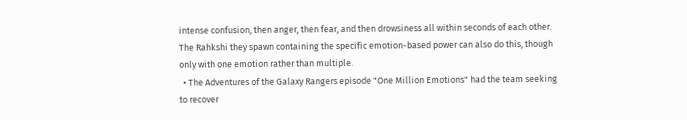intense confusion, then anger, then fear, and then drowsiness all within seconds of each other. The Rahkshi they spawn containing the specific emotion-based power can also do this, though only with one emotion rather than multiple.
  • The Adventures of the Galaxy Rangers episode "One Million Emotions" had the team seeking to recover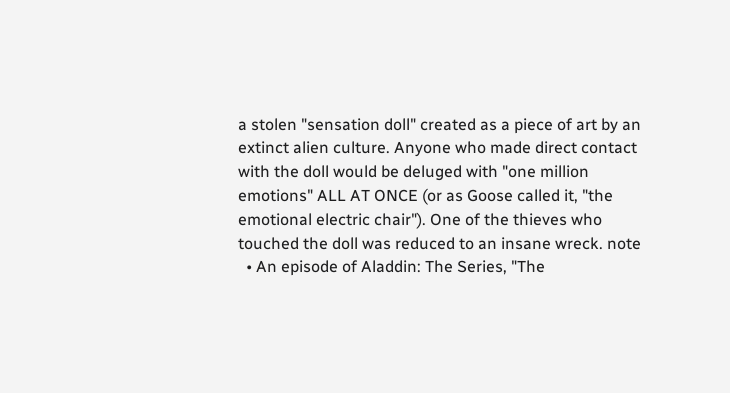a stolen "sensation doll" created as a piece of art by an extinct alien culture. Anyone who made direct contact with the doll would be deluged with "one million emotions" ALL AT ONCE (or as Goose called it, "the emotional electric chair"). One of the thieves who touched the doll was reduced to an insane wreck. note
  • An episode of Aladdin: The Series, "The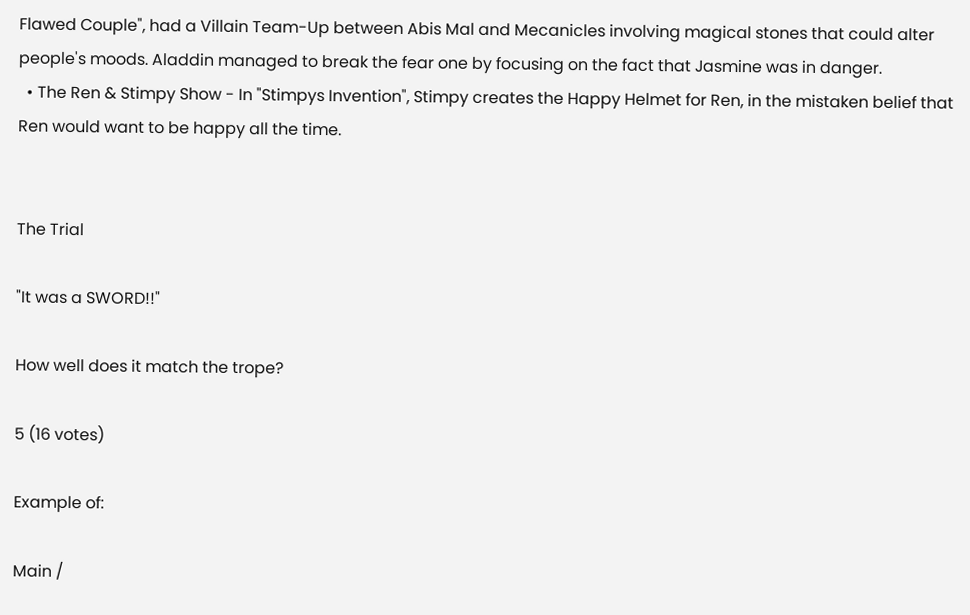Flawed Couple", had a Villain Team-Up between Abis Mal and Mecanicles involving magical stones that could alter people's moods. Aladdin managed to break the fear one by focusing on the fact that Jasmine was in danger.
  • The Ren & Stimpy Show - In "Stimpys Invention", Stimpy creates the Happy Helmet for Ren, in the mistaken belief that Ren would want to be happy all the time.


The Trial

"It was a SWORD!!"

How well does it match the trope?

5 (16 votes)

Example of:

Main /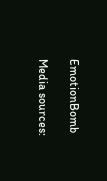EmotionBomb

Media sources: